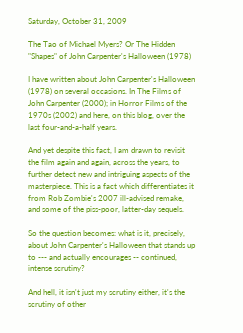Saturday, October 31, 2009

The Tao of Michael Myers? Or The Hidden "Shapes" of John Carpenter's Halloween (1978)

I have written about John Carpenter's Halloween (1978) on several occasions. In The Films of John Carpenter (2000); in Horror Films of the 1970s (2002) and here, on this blog, over the last four-and-a-half years.

And yet despite this fact, I am drawn to revisit the film again and again, across the years, to further detect new and intriguing aspects of the masterpiece. This is a fact which differentiates it from Rob Zombie's 2007 ill-advised remake, and some of the piss-poor, latter-day sequels.

So the question becomes: what is it, precisely, about John Carpenter's Halloween that stands up to --- and actually encourages -- continued, intense scrutiny?

And hell, it isn't just my scrutiny either, it's the scrutiny of other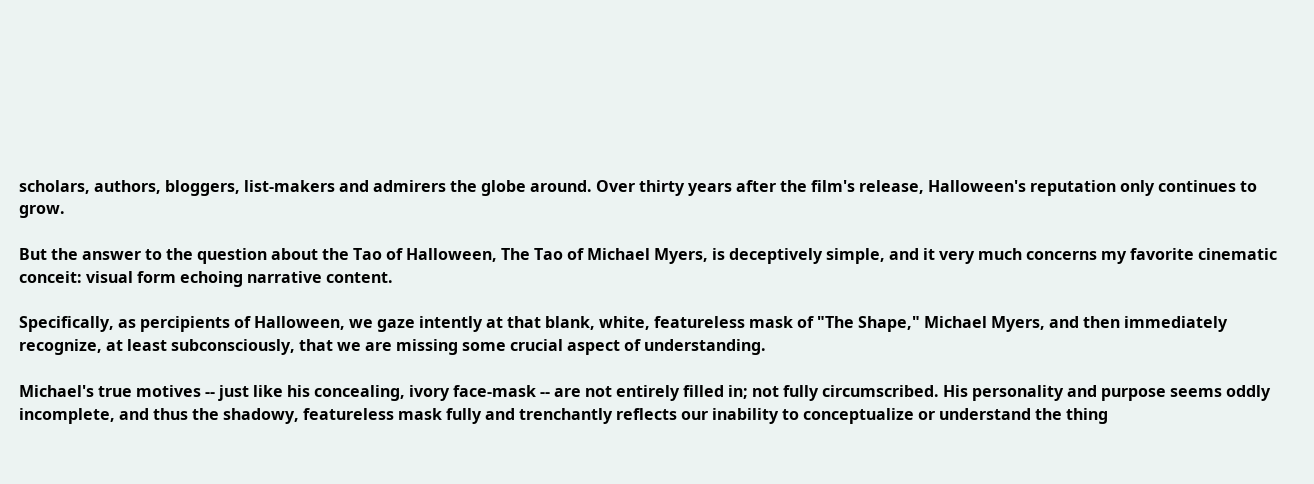scholars, authors, bloggers, list-makers and admirers the globe around. Over thirty years after the film's release, Halloween's reputation only continues to grow.

But the answer to the question about the Tao of Halloween, The Tao of Michael Myers, is deceptively simple, and it very much concerns my favorite cinematic conceit: visual form echoing narrative content.

Specifically, as percipients of Halloween, we gaze intently at that blank, white, featureless mask of "The Shape," Michael Myers, and then immediately recognize, at least subconsciously, that we are missing some crucial aspect of understanding.

Michael's true motives -- just like his concealing, ivory face-mask -- are not entirely filled in; not fully circumscribed. His personality and purpose seems oddly incomplete, and thus the shadowy, featureless mask fully and trenchantly reflects our inability to conceptualize or understand the thing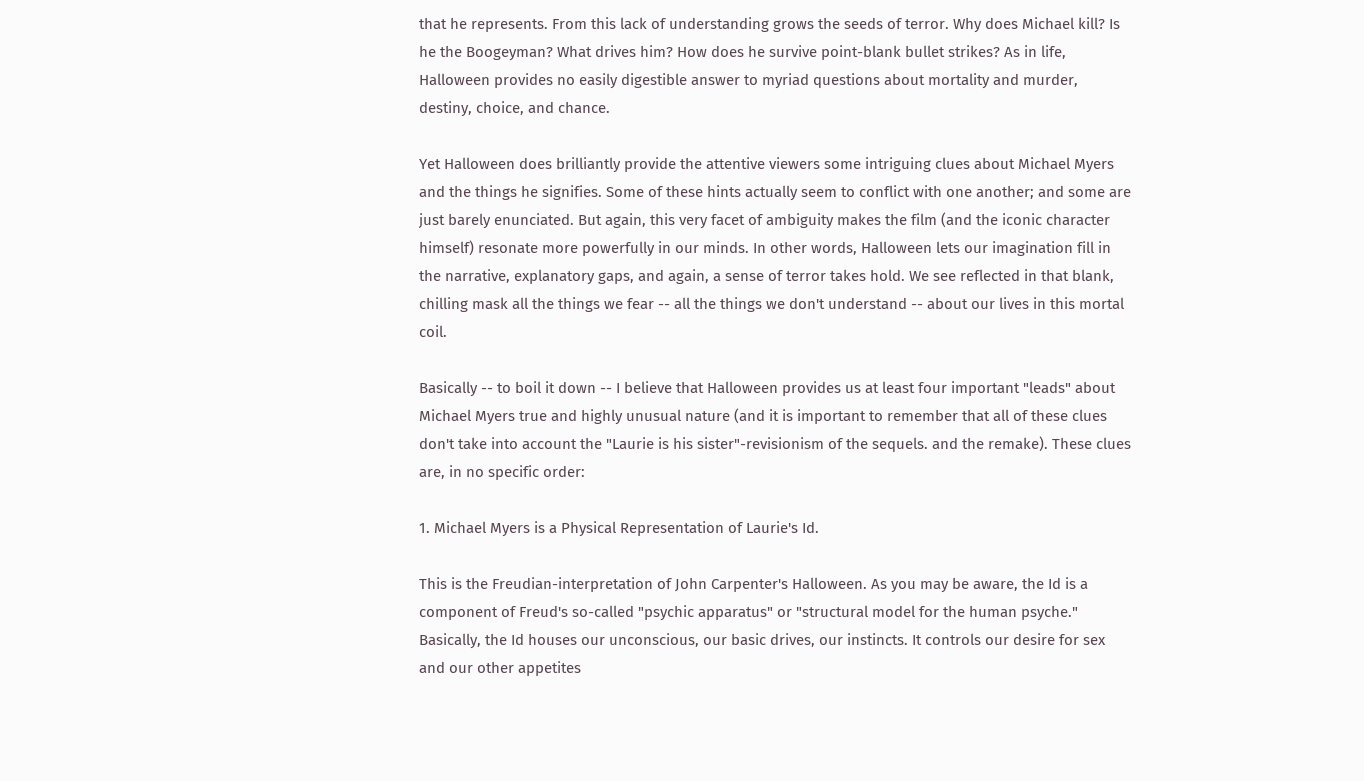that he represents. From this lack of understanding grows the seeds of terror. Why does Michael kill? Is he the Boogeyman? What drives him? How does he survive point-blank bullet strikes? As in life, Halloween provides no easily digestible answer to myriad questions about mortality and murder, destiny, choice, and chance.

Yet Halloween does brilliantly provide the attentive viewers some intriguing clues about Michael Myers and the things he signifies. Some of these hints actually seem to conflict with one another; and some are just barely enunciated. But again, this very facet of ambiguity makes the film (and the iconic character himself) resonate more powerfully in our minds. In other words, Halloween lets our imagination fill in the narrative, explanatory gaps, and again, a sense of terror takes hold. We see reflected in that blank, chilling mask all the things we fear -- all the things we don't understand -- about our lives in this mortal coil.

Basically -- to boil it down -- I believe that Halloween provides us at least four important "leads" about Michael Myers true and highly unusual nature (and it is important to remember that all of these clues don't take into account the "Laurie is his sister"-revisionism of the sequels. and the remake). These clues are, in no specific order:

1. Michael Myers is a Physical Representation of Laurie's Id.

This is the Freudian-interpretation of John Carpenter's Halloween. As you may be aware, the Id is a component of Freud's so-called "psychic apparatus" or "structural model for the human psyche." Basically, the Id houses our unconscious, our basic drives, our instincts. It controls our desire for sex and our other appetites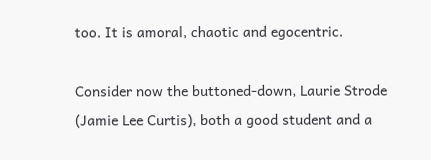too. It is amoral, chaotic and egocentric.

Consider now the buttoned-down, Laurie Strode (Jamie Lee Curtis), both a good student and a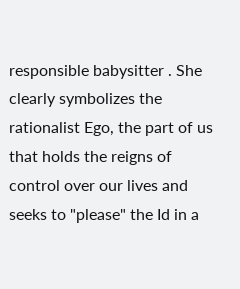responsible babysitter . She clearly symbolizes the rationalist Ego, the part of us that holds the reigns of control over our lives and seeks to "please" the Id in a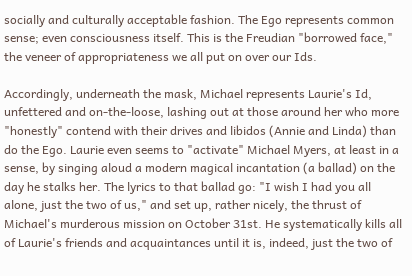socially and culturally acceptable fashion. The Ego represents common sense; even consciousness itself. This is the Freudian "borrowed face," the veneer of appropriateness we all put on over our Ids.

Accordingly, underneath the mask, Michael represents Laurie's Id, unfettered and on-the-loose, lashing out at those around her who more "honestly" contend with their drives and libidos (Annie and Linda) than do the Ego. Laurie even seems to "activate" Michael Myers, at least in a sense, by singing aloud a modern magical incantation (a ballad) on the day he stalks her. The lyrics to that ballad go: "I wish I had you all alone, just the two of us," and set up, rather nicely, the thrust of Michael's murderous mission on October 31st. He systematically kills all of Laurie's friends and acquaintances until it is, indeed, just the two of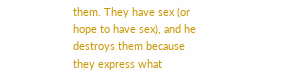them. They have sex (or hope to have sex), and he destroys them because they express what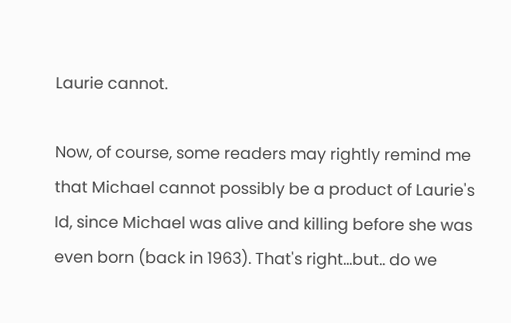Laurie cannot.

Now, of course, some readers may rightly remind me that Michael cannot possibly be a product of Laurie's Id, since Michael was alive and killing before she was even born (back in 1963). That's right...but.. do we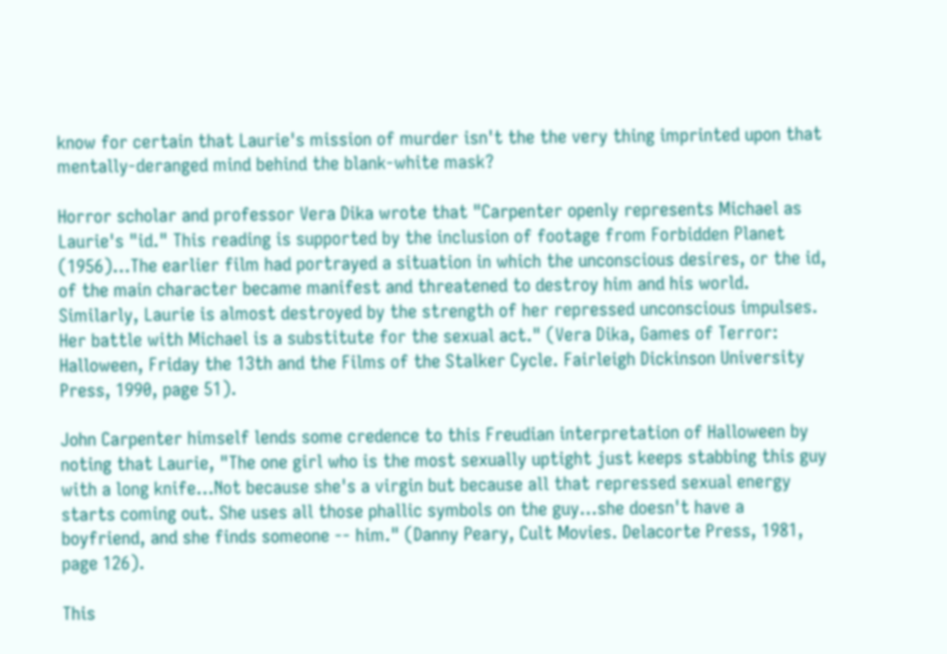know for certain that Laurie's mission of murder isn't the the very thing imprinted upon that mentally-deranged mind behind the blank-white mask?

Horror scholar and professor Vera Dika wrote that "Carpenter openly represents Michael as Laurie's "id." This reading is supported by the inclusion of footage from Forbidden Planet (1956)...The earlier film had portrayed a situation in which the unconscious desires, or the id, of the main character became manifest and threatened to destroy him and his world. Similarly, Laurie is almost destroyed by the strength of her repressed unconscious impulses. Her battle with Michael is a substitute for the sexual act." (Vera Dika, Games of Terror: Halloween, Friday the 13th and the Films of the Stalker Cycle. Fairleigh Dickinson University Press, 1990, page 51).

John Carpenter himself lends some credence to this Freudian interpretation of Halloween by noting that Laurie, "The one girl who is the most sexually uptight just keeps stabbing this guy with a long knife...Not because she's a virgin but because all that repressed sexual energy starts coming out. She uses all those phallic symbols on the guy...she doesn't have a boyfriend, and she finds someone -- him." (Danny Peary, Cult Movies. Delacorte Press, 1981, page 126).

This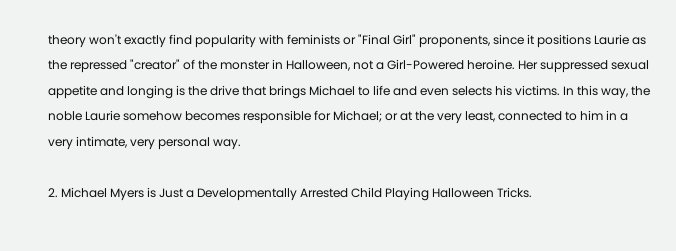theory won't exactly find popularity with feminists or "Final Girl" proponents, since it positions Laurie as the repressed "creator" of the monster in Halloween, not a Girl-Powered heroine. Her suppressed sexual appetite and longing is the drive that brings Michael to life and even selects his victims. In this way, the noble Laurie somehow becomes responsible for Michael; or at the very least, connected to him in a very intimate, very personal way.

2. Michael Myers is Just a Developmentally Arrested Child Playing Halloween Tricks.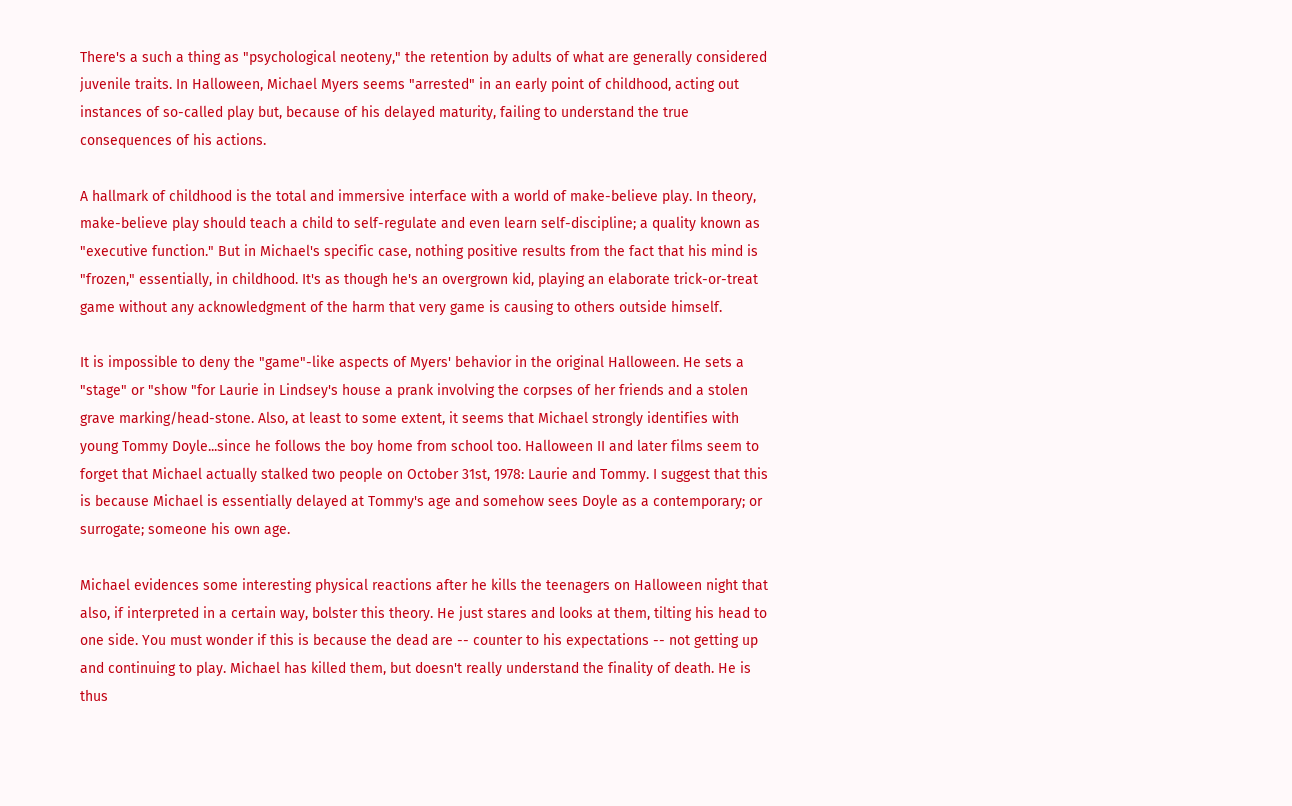There's a such a thing as "psychological neoteny," the retention by adults of what are generally considered juvenile traits. In Halloween, Michael Myers seems "arrested" in an early point of childhood, acting out instances of so-called play but, because of his delayed maturity, failing to understand the true consequences of his actions.

A hallmark of childhood is the total and immersive interface with a world of make-believe play. In theory, make-believe play should teach a child to self-regulate and even learn self-discipline; a quality known as "executive function." But in Michael's specific case, nothing positive results from the fact that his mind is "frozen," essentially, in childhood. It's as though he's an overgrown kid, playing an elaborate trick-or-treat game without any acknowledgment of the harm that very game is causing to others outside himself.

It is impossible to deny the "game"-like aspects of Myers' behavior in the original Halloween. He sets a "stage" or "show "for Laurie in Lindsey's house a prank involving the corpses of her friends and a stolen grave marking/head-stone. Also, at least to some extent, it seems that Michael strongly identifies with young Tommy Doyle...since he follows the boy home from school too. Halloween II and later films seem to forget that Michael actually stalked two people on October 31st, 1978: Laurie and Tommy. I suggest that this is because Michael is essentially delayed at Tommy's age and somehow sees Doyle as a contemporary; or surrogate; someone his own age.

Michael evidences some interesting physical reactions after he kills the teenagers on Halloween night that also, if interpreted in a certain way, bolster this theory. He just stares and looks at them, tilting his head to one side. You must wonder if this is because the dead are -- counter to his expectations -- not getting up and continuing to play. Michael has killed them, but doesn't really understand the finality of death. He is thus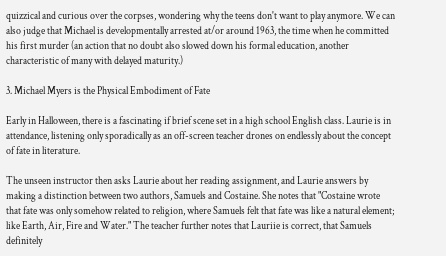quizzical and curious over the corpses, wondering why the teens don't want to play anymore. We can also judge that Michael is developmentally arrested at/or around 1963, the time when he committed his first murder (an action that no doubt also slowed down his formal education, another characteristic of many with delayed maturity.)

3. Michael Myers is the Physical Embodiment of Fate

Early in Halloween, there is a fascinating if brief scene set in a high school English class. Laurie is in attendance, listening only sporadically as an off-screen teacher drones on endlessly about the concept of fate in literature.

The unseen instructor then asks Laurie about her reading assignment, and Laurie answers by making a distinction between two authors, Samuels and Costaine. She notes that "Costaine wrote that fate was only somehow related to religion, where Samuels felt that fate was like a natural element; like Earth, Air, Fire and Water." The teacher further notes that Lauriie is correct, that Samuels definitely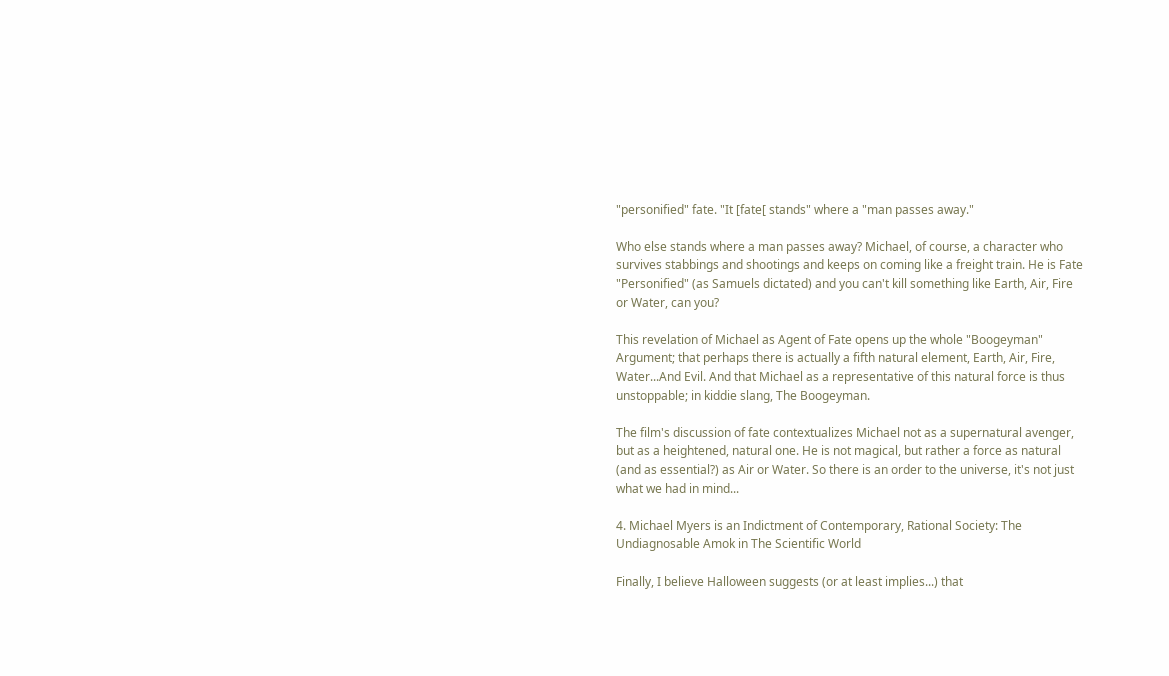"personified" fate. "It [fate[ stands" where a "man passes away."

Who else stands where a man passes away? Michael, of course, a character who survives stabbings and shootings and keeps on coming like a freight train. He is Fate "Personified" (as Samuels dictated) and you can't kill something like Earth, Air, Fire or Water, can you?

This revelation of Michael as Agent of Fate opens up the whole "Boogeyman" Argument; that perhaps there is actually a fifth natural element, Earth, Air, Fire, Water...And Evil. And that Michael as a representative of this natural force is thus unstoppable; in kiddie slang, The Boogeyman.

The film's discussion of fate contextualizes Michael not as a supernatural avenger, but as a heightened, natural one. He is not magical, but rather a force as natural (and as essential?) as Air or Water. So there is an order to the universe, it's not just what we had in mind...

4. Michael Myers is an Indictment of Contemporary, Rational Society: The Undiagnosable Amok in The Scientific World

Finally, I believe Halloween suggests (or at least implies...) that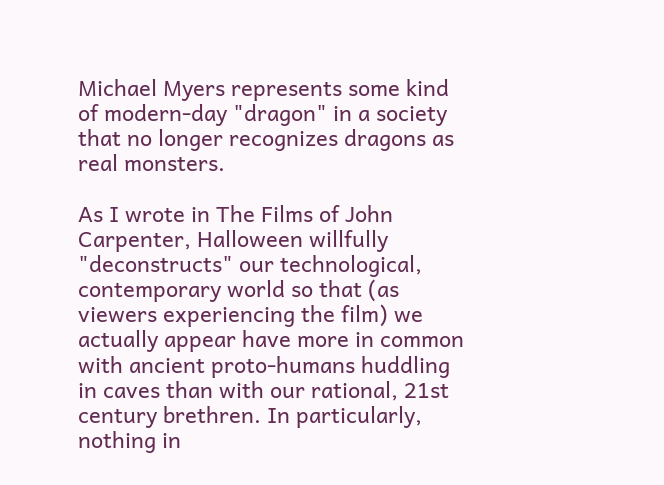Michael Myers represents some kind of modern-day "dragon" in a society that no longer recognizes dragons as real monsters.

As I wrote in The Films of John Carpenter, Halloween willfully "deconstructs" our technological, contemporary world so that (as viewers experiencing the film) we actually appear have more in common with ancient proto-humans huddling in caves than with our rational, 21st century brethren. In particularly, nothing in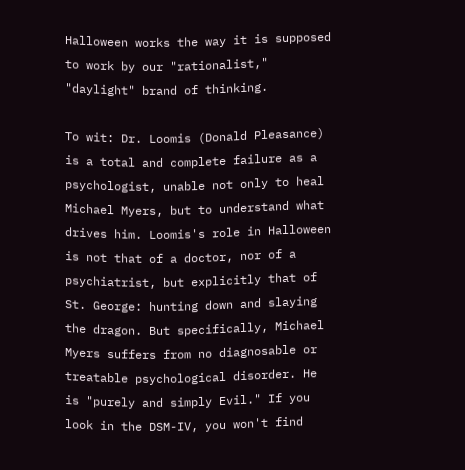Halloween works the way it is supposed to work by our "rationalist," "daylight" brand of thinking.

To wit: Dr. Loomis (Donald Pleasance) is a total and complete failure as a psychologist, unable not only to heal Michael Myers, but to understand what drives him. Loomis's role in Halloween is not that of a doctor, nor of a psychiatrist, but explicitly that of St. George: hunting down and slaying the dragon. But specifically, Michael Myers suffers from no diagnosable or treatable psychological disorder. He is "purely and simply Evil." If you look in the DSM-IV, you won't find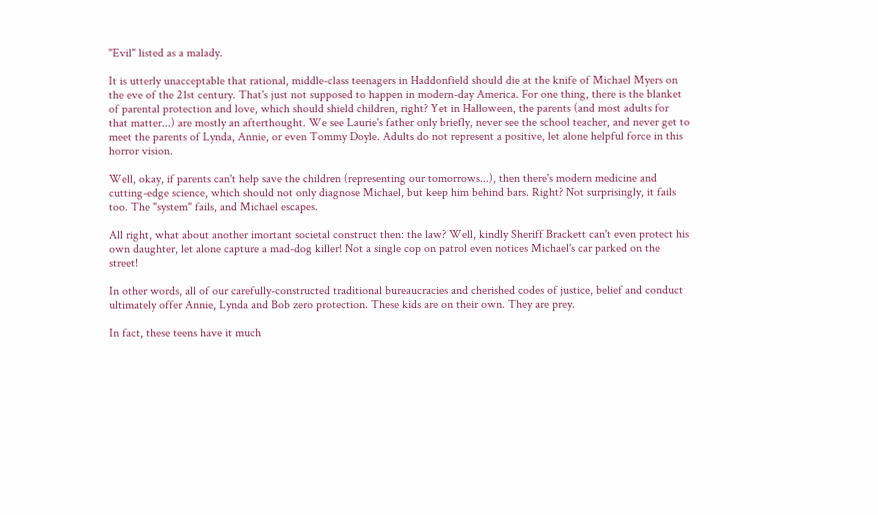"Evil" listed as a malady.

It is utterly unacceptable that rational, middle-class teenagers in Haddonfield should die at the knife of Michael Myers on the eve of the 21st century. That's just not supposed to happen in modern-day America. For one thing, there is the blanket of parental protection and love, which should shield children, right? Yet in Halloween, the parents (and most adults for that matter...) are mostly an afterthought. We see Laurie's father only briefly, never see the school teacher, and never get to meet the parents of Lynda, Annie, or even Tommy Doyle. Adults do not represent a positive, let alone helpful force in this horror vision.

Well, okay, if parents can't help save the children (representing our tomorrows...), then there's modern medicine and cutting-edge science, which should not only diagnose Michael, but keep him behind bars. Right? Not surprisingly, it fails too. The "system" fails, and Michael escapes.

All right, what about another imortant societal construct then: the law? Well, kindly Sheriff Brackett can't even protect his own daughter, let alone capture a mad-dog killer! Not a single cop on patrol even notices Michael's car parked on the street!

In other words, all of our carefully-constructed traditional bureaucracies and cherished codes of justice, belief and conduct ultimately offer Annie, Lynda and Bob zero protection. These kids are on their own. They are prey.

In fact, these teens have it much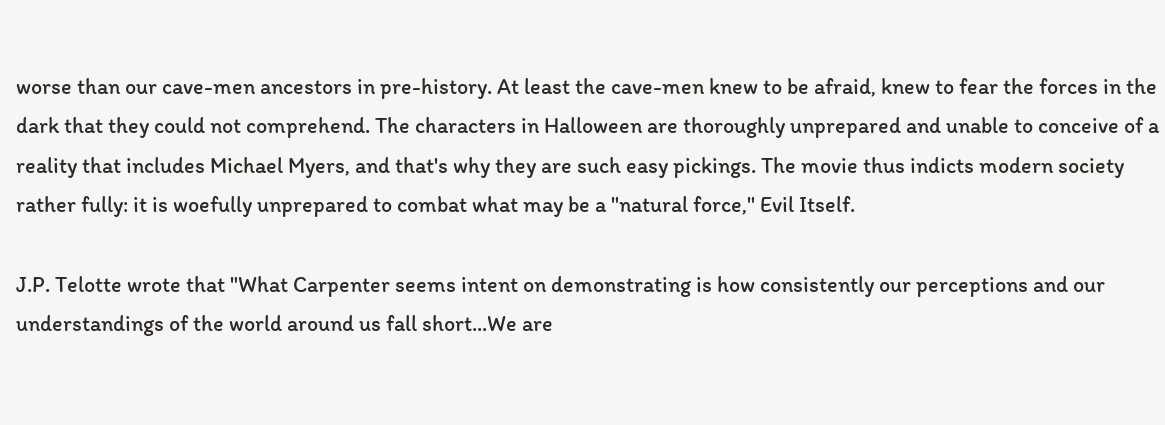worse than our cave-men ancestors in pre-history. At least the cave-men knew to be afraid, knew to fear the forces in the dark that they could not comprehend. The characters in Halloween are thoroughly unprepared and unable to conceive of a reality that includes Michael Myers, and that's why they are such easy pickings. The movie thus indicts modern society rather fully: it is woefully unprepared to combat what may be a "natural force," Evil Itself.

J.P. Telotte wrote that "What Carpenter seems intent on demonstrating is how consistently our perceptions and our understandings of the world around us fall short...We are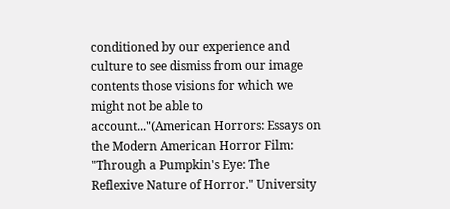conditioned by our experience and culture to see dismiss from our image contents those visions for which we might not be able to account..."(American Horrors: Essays on the Modern American Horror Film: "Through a Pumpkin's Eye: The Reflexive Nature of Horror." University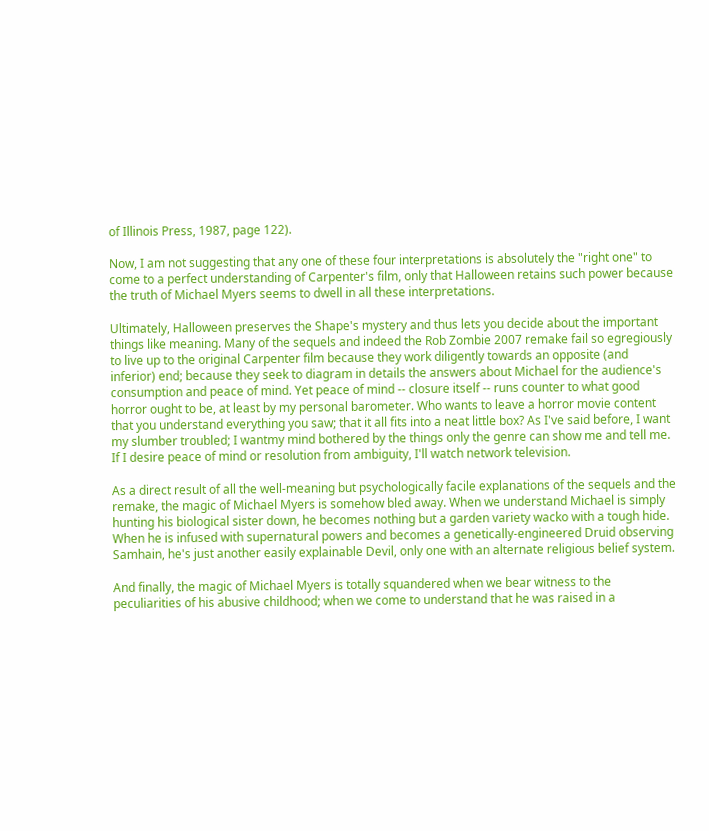of Illinois Press, 1987, page 122).

Now, I am not suggesting that any one of these four interpretations is absolutely the "right one" to come to a perfect understanding of Carpenter's film, only that Halloween retains such power because the truth of Michael Myers seems to dwell in all these interpretations.

Ultimately, Halloween preserves the Shape's mystery and thus lets you decide about the important things like meaning. Many of the sequels and indeed the Rob Zombie 2007 remake fail so egregiously to live up to the original Carpenter film because they work diligently towards an opposite (and inferior) end; because they seek to diagram in details the answers about Michael for the audience's consumption and peace of mind. Yet peace of mind -- closure itself -- runs counter to what good horror ought to be, at least by my personal barometer. Who wants to leave a horror movie content that you understand everything you saw; that it all fits into a neat little box? As I've said before, I want my slumber troubled; I wantmy mind bothered by the things only the genre can show me and tell me. If I desire peace of mind or resolution from ambiguity, I'll watch network television.

As a direct result of all the well-meaning but psychologically facile explanations of the sequels and the remake, the magic of Michael Myers is somehow bled away. When we understand Michael is simply hunting his biological sister down, he becomes nothing but a garden variety wacko with a tough hide. When he is infused with supernatural powers and becomes a genetically-engineered Druid observing Samhain, he's just another easily explainable Devil, only one with an alternate religious belief system.

And finally, the magic of Michael Myers is totally squandered when we bear witness to the peculiarities of his abusive childhood; when we come to understand that he was raised in a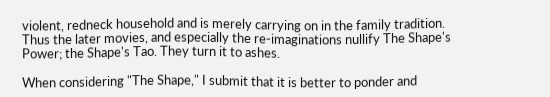violent, redneck household and is merely carrying on in the family tradition. Thus the later movies, and especially the re-imaginations nullify The Shape's Power; the Shape's Tao. They turn it to ashes.

When considering "The Shape," I submit that it is better to ponder and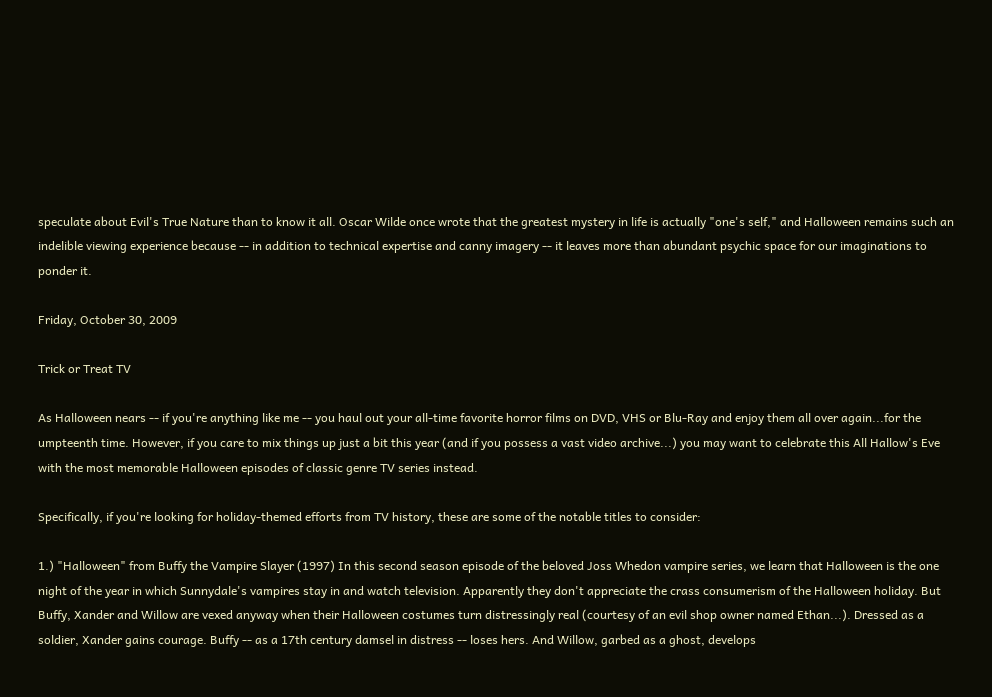speculate about Evil's True Nature than to know it all. Oscar Wilde once wrote that the greatest mystery in life is actually "one's self," and Halloween remains such an indelible viewing experience because -- in addition to technical expertise and canny imagery -- it leaves more than abundant psychic space for our imaginations to ponder it.

Friday, October 30, 2009

Trick or Treat TV

As Halloween nears -- if you're anything like me -- you haul out your all-time favorite horror films on DVD, VHS or Blu-Ray and enjoy them all over again...for the umpteenth time. However, if you care to mix things up just a bit this year (and if you possess a vast video archive...) you may want to celebrate this All Hallow's Eve with the most memorable Halloween episodes of classic genre TV series instead.

Specifically, if you're looking for holiday-themed efforts from TV history, these are some of the notable titles to consider:

1.) "Halloween" from Buffy the Vampire Slayer (1997) In this second season episode of the beloved Joss Whedon vampire series, we learn that Halloween is the one night of the year in which Sunnydale's vampires stay in and watch television. Apparently they don't appreciate the crass consumerism of the Halloween holiday. But Buffy, Xander and Willow are vexed anyway when their Halloween costumes turn distressingly real (courtesy of an evil shop owner named Ethan...). Dressed as a soldier, Xander gains courage. Buffy -- as a 17th century damsel in distress -- loses hers. And Willow, garbed as a ghost, develops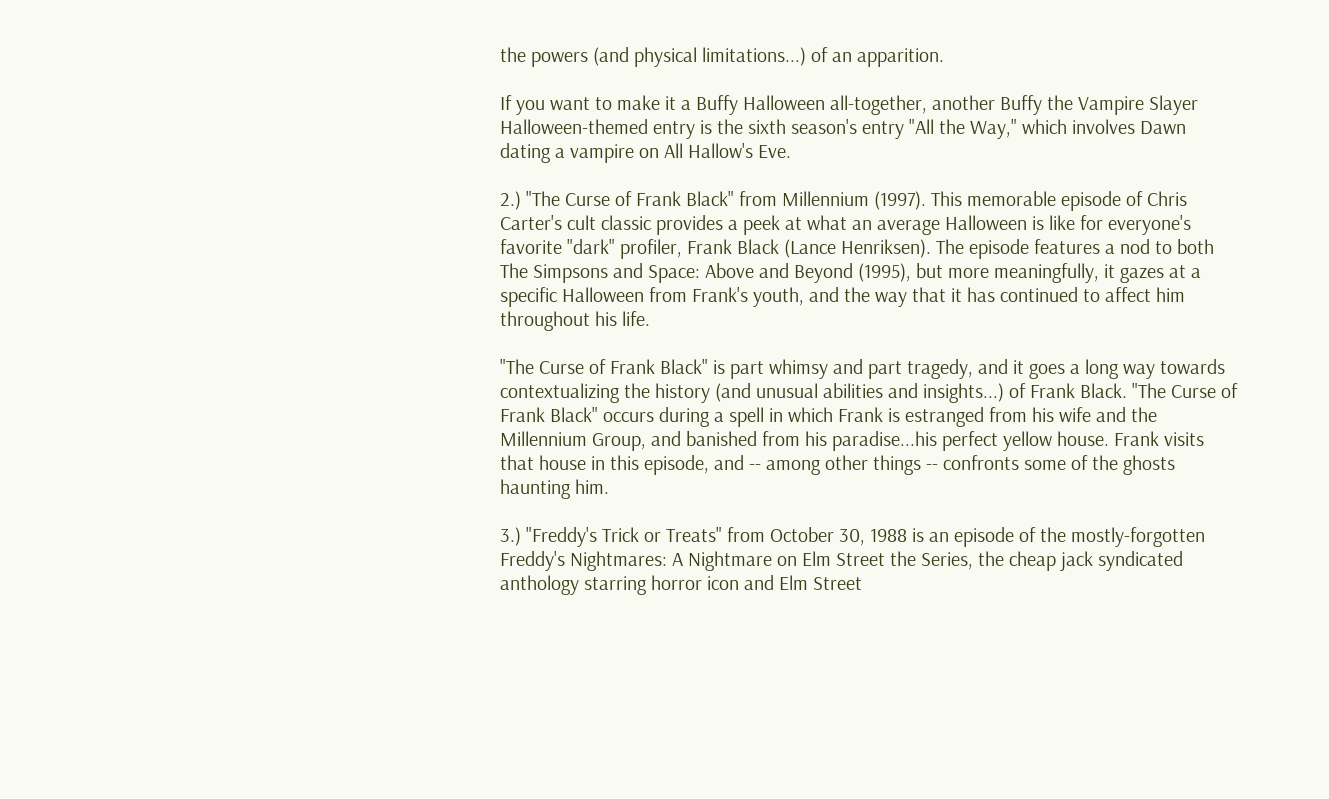the powers (and physical limitations...) of an apparition.

If you want to make it a Buffy Halloween all-together, another Buffy the Vampire Slayer Halloween-themed entry is the sixth season's entry "All the Way," which involves Dawn dating a vampire on All Hallow's Eve.

2.) "The Curse of Frank Black" from Millennium (1997). This memorable episode of Chris Carter's cult classic provides a peek at what an average Halloween is like for everyone's favorite "dark" profiler, Frank Black (Lance Henriksen). The episode features a nod to both The Simpsons and Space: Above and Beyond (1995), but more meaningfully, it gazes at a specific Halloween from Frank's youth, and the way that it has continued to affect him throughout his life.

"The Curse of Frank Black" is part whimsy and part tragedy, and it goes a long way towards contextualizing the history (and unusual abilities and insights...) of Frank Black. "The Curse of Frank Black" occurs during a spell in which Frank is estranged from his wife and the Millennium Group, and banished from his paradise...his perfect yellow house. Frank visits that house in this episode, and -- among other things -- confronts some of the ghosts haunting him.

3.) "Freddy's Trick or Treats" from October 30, 1988 is an episode of the mostly-forgotten Freddy's Nightmares: A Nightmare on Elm Street the Series, the cheap jack syndicated anthology starring horror icon and Elm Street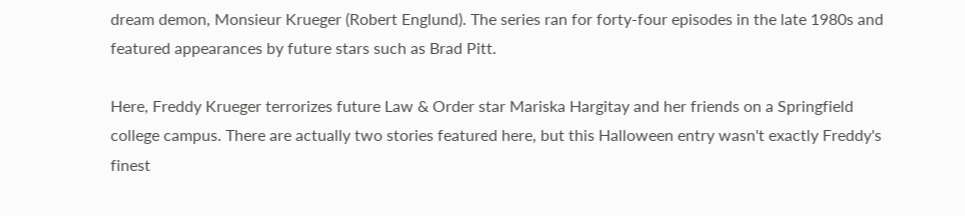dream demon, Monsieur Krueger (Robert Englund). The series ran for forty-four episodes in the late 1980s and featured appearances by future stars such as Brad Pitt.

Here, Freddy Krueger terrorizes future Law & Order star Mariska Hargitay and her friends on a Springfield college campus. There are actually two stories featured here, but this Halloween entry wasn't exactly Freddy's finest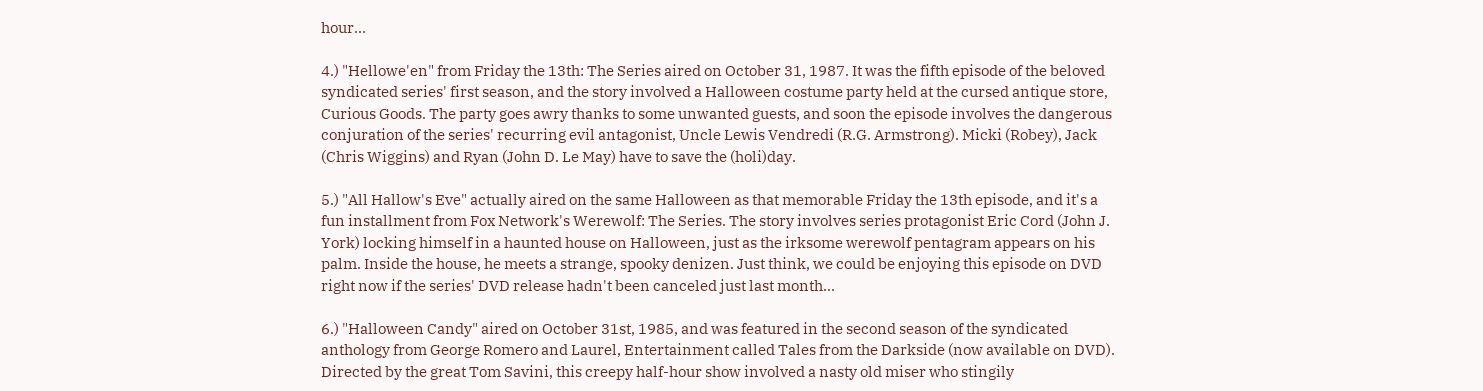hour...

4.) "Hellowe'en" from Friday the 13th: The Series aired on October 31, 1987. It was the fifth episode of the beloved syndicated series' first season, and the story involved a Halloween costume party held at the cursed antique store, Curious Goods. The party goes awry thanks to some unwanted guests, and soon the episode involves the dangerous conjuration of the series' recurring evil antagonist, Uncle Lewis Vendredi (R.G. Armstrong). Micki (Robey), Jack (Chris Wiggins) and Ryan (John D. Le May) have to save the (holi)day.

5.) "All Hallow's Eve" actually aired on the same Halloween as that memorable Friday the 13th episode, and it's a fun installment from Fox Network's Werewolf: The Series. The story involves series protagonist Eric Cord (John J. York) locking himself in a haunted house on Halloween, just as the irksome werewolf pentagram appears on his palm. Inside the house, he meets a strange, spooky denizen. Just think, we could be enjoying this episode on DVD right now if the series' DVD release hadn't been canceled just last month...

6.) "Halloween Candy" aired on October 31st, 1985, and was featured in the second season of the syndicated anthology from George Romero and Laurel, Entertainment called Tales from the Darkside (now available on DVD). Directed by the great Tom Savini, this creepy half-hour show involved a nasty old miser who stingily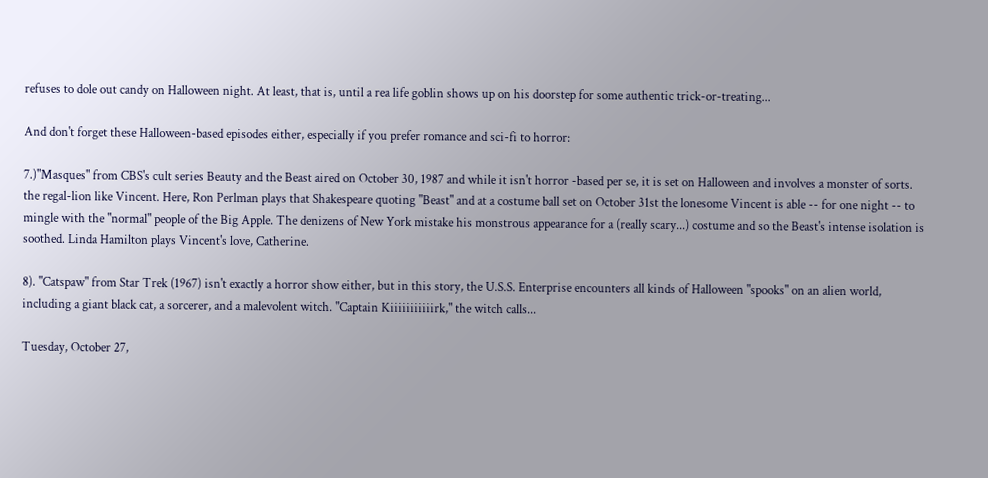refuses to dole out candy on Halloween night. At least, that is, until a rea life goblin shows up on his doorstep for some authentic trick-or-treating...

And don't forget these Halloween-based episodes either, especially if you prefer romance and sci-fi to horror:

7.)"Masques" from CBS's cult series Beauty and the Beast aired on October 30, 1987 and while it isn't horror -based per se, it is set on Halloween and involves a monster of sorts. the regal-lion like Vincent. Here, Ron Perlman plays that Shakespeare quoting "Beast" and at a costume ball set on October 31st the lonesome Vincent is able -- for one night -- to mingle with the "normal" people of the Big Apple. The denizens of New York mistake his monstrous appearance for a (really scary...) costume and so the Beast's intense isolation is soothed. Linda Hamilton plays Vincent's love, Catherine.

8). "Catspaw" from Star Trek (1967) isn't exactly a horror show either, but in this story, the U.S.S. Enterprise encounters all kinds of Halloween "spooks" on an alien world, including a giant black cat, a sorcerer, and a malevolent witch. "Captain Kiiiiiiiiiiirk," the witch calls...

Tuesday, October 27,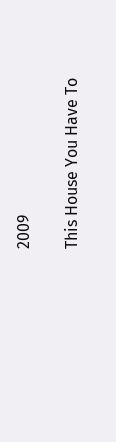2009

This House You Have To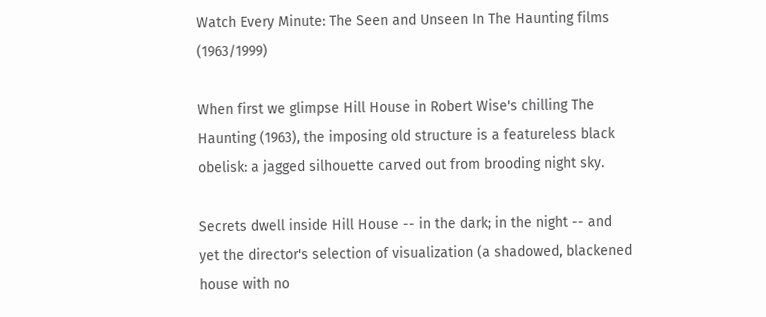Watch Every Minute: The Seen and Unseen In The Haunting films (1963/1999)

When first we glimpse Hill House in Robert Wise's chilling The Haunting (1963), the imposing old structure is a featureless black obelisk: a jagged silhouette carved out from brooding night sky.

Secrets dwell inside Hill House -- in the dark; in the night -- and yet the director's selection of visualization (a shadowed, blackened house with no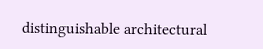distinguishable architectural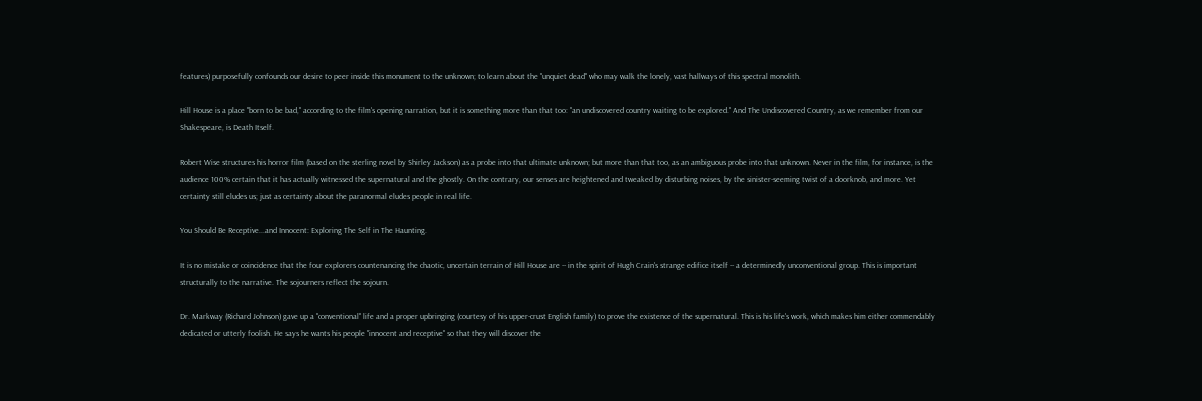features) purposefully confounds our desire to peer inside this monument to the unknown; to learn about the "unquiet dead" who may walk the lonely, vast hallways of this spectral monolith.

Hill House is a place "born to be bad," according to the film's opening narration, but it is something more than that too: "an undiscovered country waiting to be explored." And The Undiscovered Country, as we remember from our Shakespeare, is Death Itself.

Robert Wise structures his horror film (based on the sterling novel by Shirley Jackson) as a probe into that ultimate unknown; but more than that too, as an ambiguous probe into that unknown. Never in the film, for instance, is the audience 100% certain that it has actually witnessed the supernatural and the ghostly. On the contrary, our senses are heightened and tweaked by disturbing noises, by the sinister-seeming twist of a doorknob, and more. Yet certainty still eludes us; just as certainty about the paranormal eludes people in real life.

You Should Be Receptive...and Innocent: Exploring The Self in The Haunting.

It is no mistake or coincidence that the four explorers countenancing the chaotic, uncertain terrain of Hill House are -- in the spirit of Hugh Crain's strange edifice itself -- a determinedly unconventional group. This is important structurally to the narrative. The sojourners reflect the sojourn.

Dr. Markway (Richard Johnson) gave up a "conventional" life and a proper upbringing (courtesy of his upper-crust English family) to prove the existence of the supernatural. This is his life's work, which makes him either commendably dedicated or utterly foolish. He says he wants his people "innocent and receptive" so that they will discover the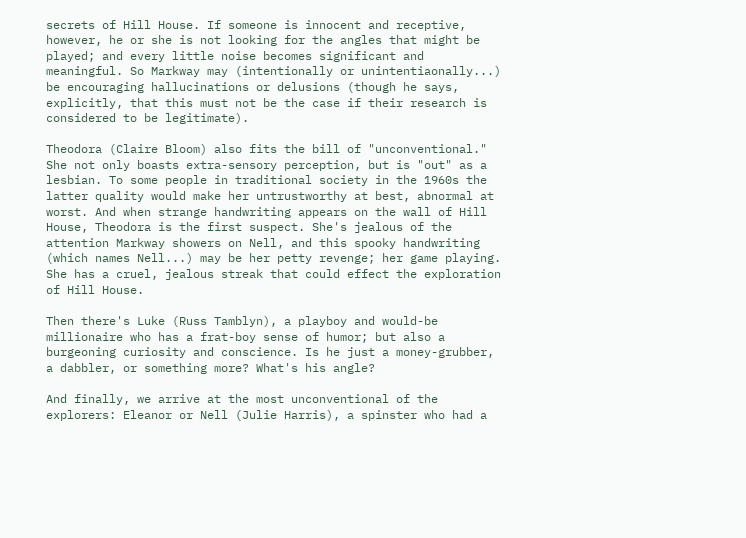secrets of Hill House. If someone is innocent and receptive, however, he or she is not looking for the angles that might be played; and every little noise becomes significant and meaningful. So Markway may (intentionally or unintentiaonally...) be encouraging hallucinations or delusions (though he says, explicitly, that this must not be the case if their research is considered to be legitimate).

Theodora (Claire Bloom) also fits the bill of "unconventional." She not only boasts extra-sensory perception, but is "out" as a lesbian. To some people in traditional society in the 1960s the latter quality would make her untrustworthy at best, abnormal at worst. And when strange handwriting appears on the wall of Hill House, Theodora is the first suspect. She's jealous of the attention Markway showers on Nell, and this spooky handwriting (which names Nell...) may be her petty revenge; her game playing. She has a cruel, jealous streak that could effect the exploration of Hill House.

Then there's Luke (Russ Tamblyn), a playboy and would-be millionaire who has a frat-boy sense of humor; but also a burgeoning curiosity and conscience. Is he just a money-grubber, a dabbler, or something more? What's his angle?

And finally, we arrive at the most unconventional of the explorers: Eleanor or Nell (Julie Harris), a spinster who had a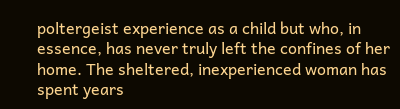poltergeist experience as a child but who, in essence, has never truly left the confines of her home. The sheltered, inexperienced woman has spent years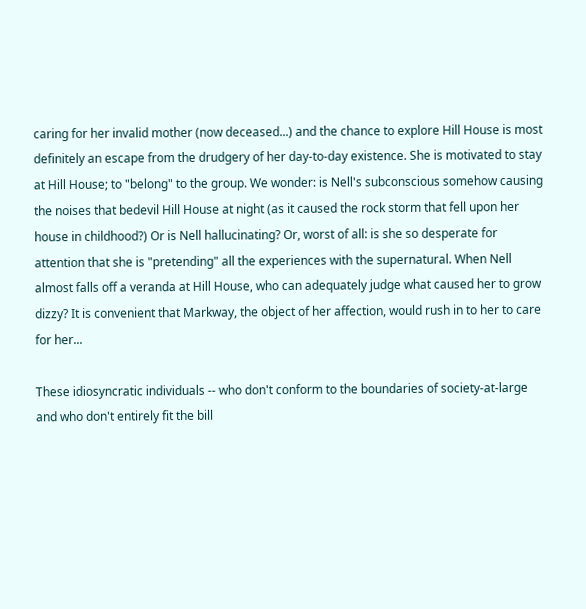caring for her invalid mother (now deceased...) and the chance to explore Hill House is most definitely an escape from the drudgery of her day-to-day existence. She is motivated to stay at Hill House; to "belong" to the group. We wonder: is Nell's subconscious somehow causing the noises that bedevil Hill House at night (as it caused the rock storm that fell upon her house in childhood?) Or is Nell hallucinating? Or, worst of all: is she so desperate for attention that she is "pretending" all the experiences with the supernatural. When Nell almost falls off a veranda at Hill House, who can adequately judge what caused her to grow dizzy? It is convenient that Markway, the object of her affection, would rush in to her to care for her...

These idiosyncratic individuals -- who don't conform to the boundaries of society-at-large and who don't entirely fit the bill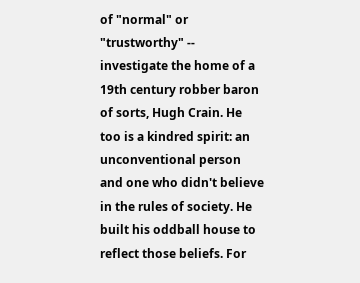of "normal" or "trustworthy" -- investigate the home of a 19th century robber baron of sorts, Hugh Crain. He too is a kindred spirit: an unconventional person and one who didn't believe in the rules of society. He built his oddball house to reflect those beliefs. For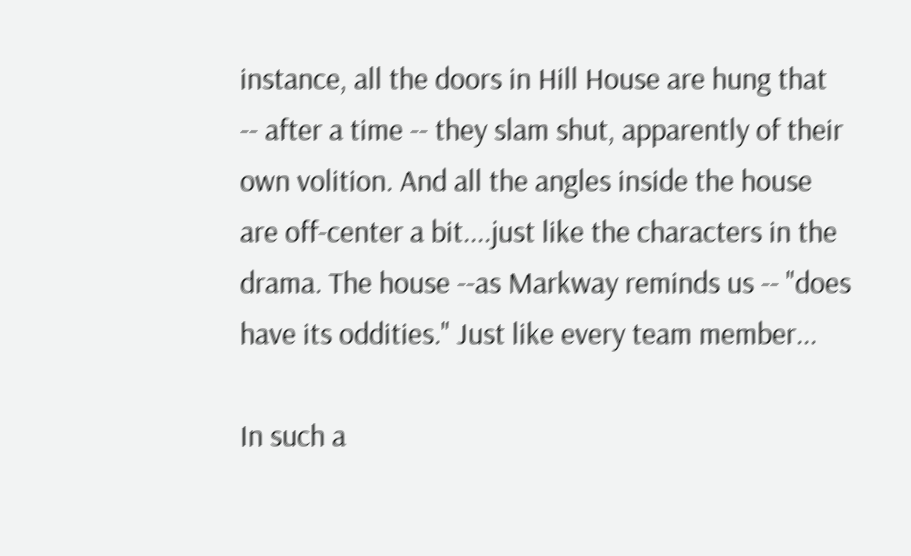instance, all the doors in Hill House are hung that -- after a time -- they slam shut, apparently of their own volition. And all the angles inside the house are off-center a bit....just like the characters in the drama. The house --as Markway reminds us -- "does have its oddities." Just like every team member...

In such a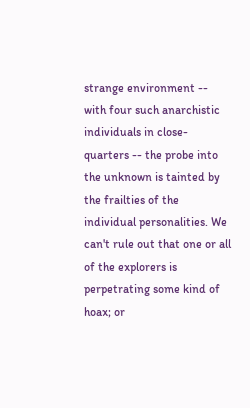strange environment -- with four such anarchistic individuals in close-quarters -- the probe into the unknown is tainted by the frailties of the individual personalities. We can't rule out that one or all of the explorers is perpetrating some kind of hoax; or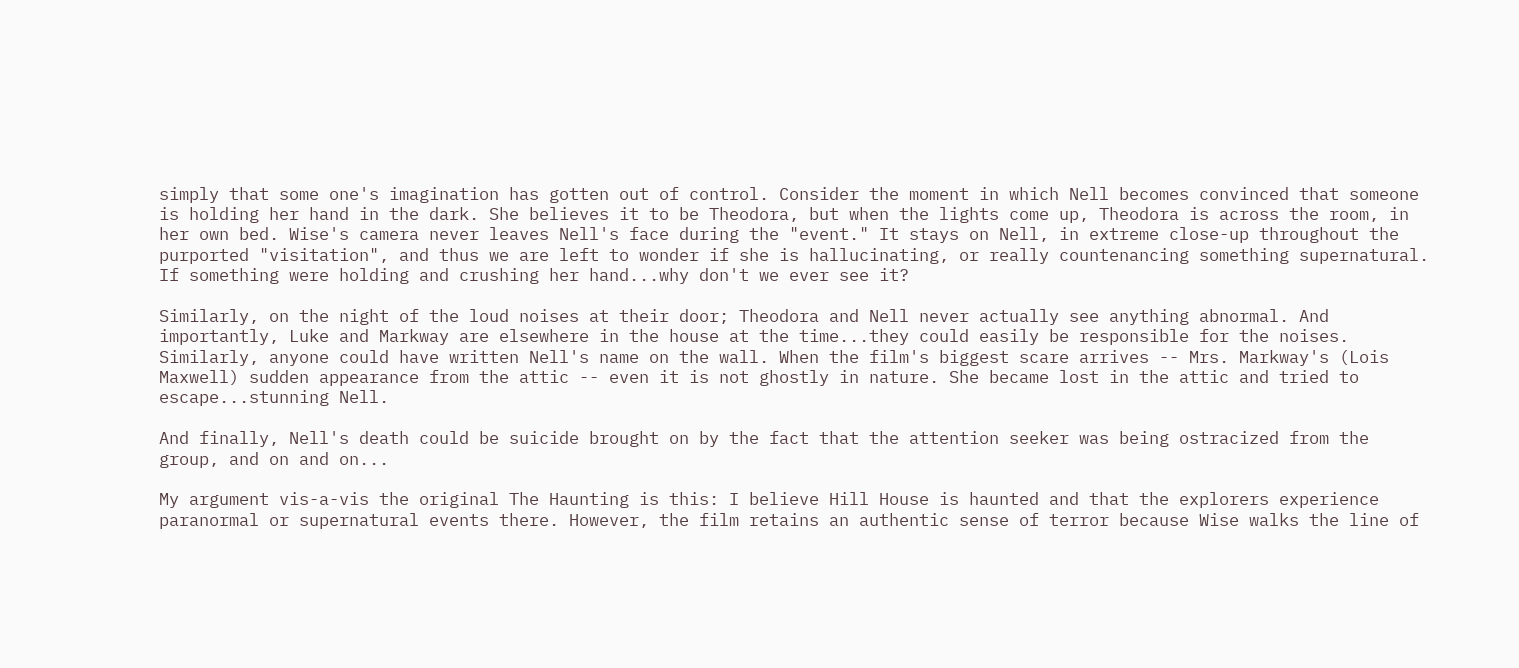simply that some one's imagination has gotten out of control. Consider the moment in which Nell becomes convinced that someone is holding her hand in the dark. She believes it to be Theodora, but when the lights come up, Theodora is across the room, in her own bed. Wise's camera never leaves Nell's face during the "event." It stays on Nell, in extreme close-up throughout the purported "visitation", and thus we are left to wonder if she is hallucinating, or really countenancing something supernatural. If something were holding and crushing her hand...why don't we ever see it?

Similarly, on the night of the loud noises at their door; Theodora and Nell never actually see anything abnormal. And importantly, Luke and Markway are elsewhere in the house at the time...they could easily be responsible for the noises. Similarly, anyone could have written Nell's name on the wall. When the film's biggest scare arrives -- Mrs. Markway's (Lois Maxwell) sudden appearance from the attic -- even it is not ghostly in nature. She became lost in the attic and tried to escape...stunning Nell.

And finally, Nell's death could be suicide brought on by the fact that the attention seeker was being ostracized from the group, and on and on...

My argument vis-a-vis the original The Haunting is this: I believe Hill House is haunted and that the explorers experience paranormal or supernatural events there. However, the film retains an authentic sense of terror because Wise walks the line of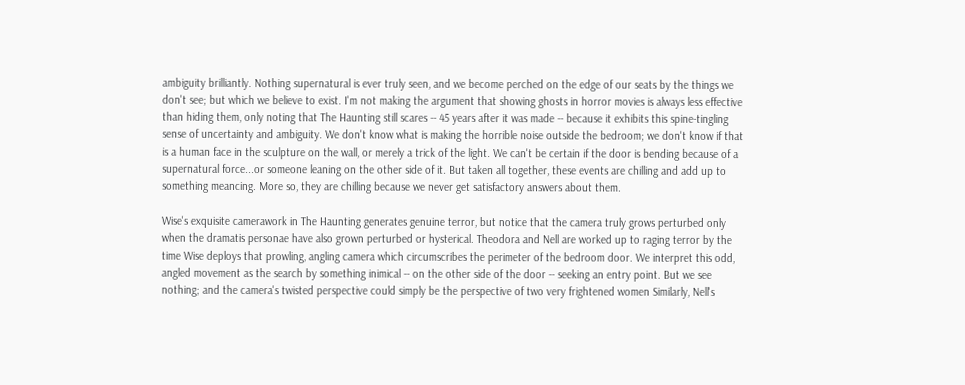ambiguity brilliantly. Nothing supernatural is ever truly seen, and we become perched on the edge of our seats by the things we don't see; but which we believe to exist. I'm not making the argument that showing ghosts in horror movies is always less effective than hiding them, only noting that The Haunting still scares -- 45 years after it was made -- because it exhibits this spine-tingling sense of uncertainty and ambiguity. We don't know what is making the horrible noise outside the bedroom; we don't know if that is a human face in the sculpture on the wall, or merely a trick of the light. We can't be certain if the door is bending because of a supernatural force...or someone leaning on the other side of it. But taken all together, these events are chilling and add up to something meancing. More so, they are chilling because we never get satisfactory answers about them.

Wise's exquisite camerawork in The Haunting generates genuine terror, but notice that the camera truly grows perturbed only when the dramatis personae have also grown perturbed or hysterical. Theodora and Nell are worked up to raging terror by the time Wise deploys that prowling, angling camera which circumscribes the perimeter of the bedroom door. We interpret this odd, angled movement as the search by something inimical -- on the other side of the door -- seeking an entry point. But we see nothing; and the camera's twisted perspective could simply be the perspective of two very frightened women Similarly, Nell's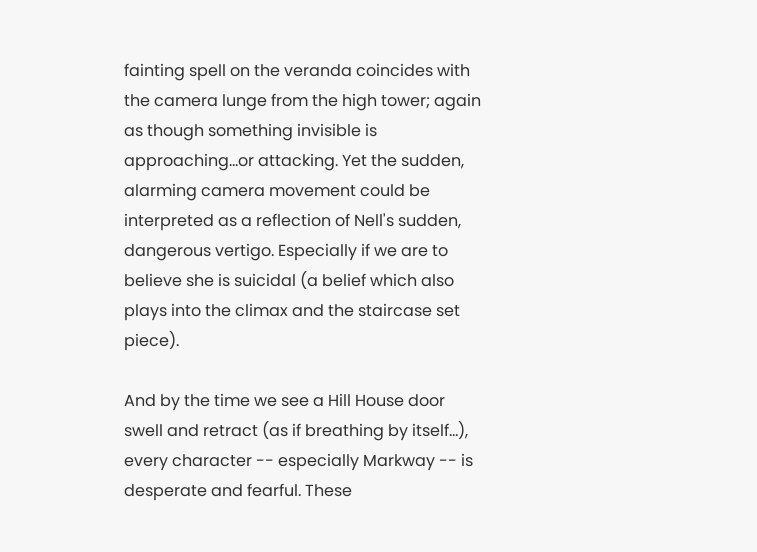fainting spell on the veranda coincides with the camera lunge from the high tower; again as though something invisible is approaching...or attacking. Yet the sudden, alarming camera movement could be interpreted as a reflection of Nell's sudden, dangerous vertigo. Especially if we are to believe she is suicidal (a belief which also plays into the climax and the staircase set piece).

And by the time we see a Hill House door swell and retract (as if breathing by itself...), every character -- especially Markway -- is desperate and fearful. These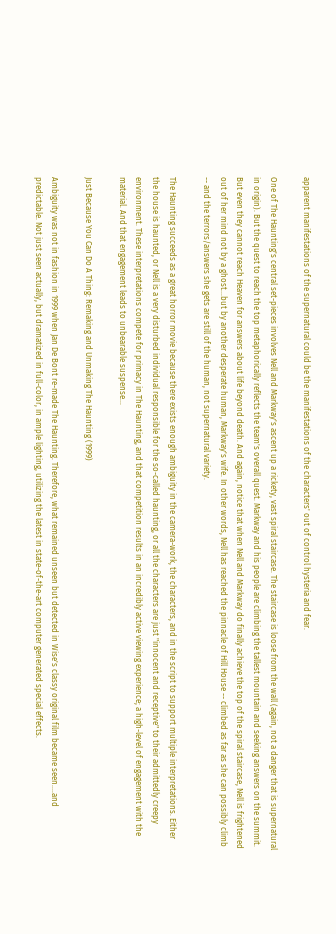apparent manifestations of the supernatural could be the manifestations of the characters' out of control hysteria and fear.

One of The Haunting's central set-pieces involves Nell and Markway's ascent up a rickety, vast spiral staircase. The staircase is loose from the wall (again, not a danger that is supernatural in origin). But the quest to reach the top metaphorically reflects the team's overall quest. Markway and his people are climbing the tallest mountain and seeking answers on the summit. But even they cannot reach Heaven for answers about life beyond death. And again, notice that when Nell and Markway do finally achieve the top of the spiral staircase, Nell is frightened out of her mind not by a ghost...but by another desperate human, Markway's wife. In other words, Nell has reached the pinnacle of Hill House -- climbed as far as she can possibly climb -- and the terrors/answers she gets are still of the human, not supernatural variety.

The Haunting succeeds as a great horror movie because there exists enough ambiguity in the camera-work, the characters, and in the script to support multiple interpretations. Either the house is haunted, or Nell is a very disturbed individual responsible for the so-called haunting, or all the characters are just "innocent and receptive" to their admittedly creepy environment. These interpretations compete for primacy in The Haunting, and that competition results in an incredibly active viewing experience; a high-level of engagement with the material. And that engagement leads to unbearable suspense...

Just Because You Can Do A Thing: Remaking and Unmaking The Haunting (1999)

Ambiguity was not in fashion in 1999 when Jan De Bont re-made The Haunting. Therefore, what remained unseen but detected in Wise's classy original film became seen....and predictable. Not just seen actually, but dramatized in full-color, in ample lighting, utilizing the latest in state-of-the-art computer generated special effects.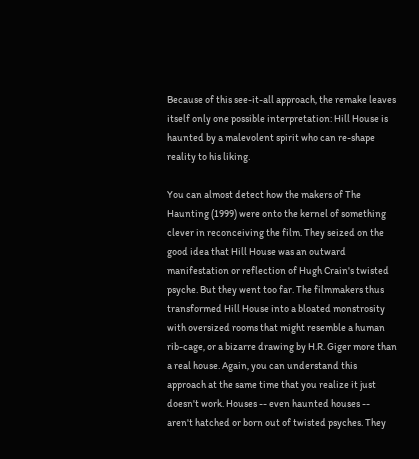Because of this see-it-all approach, the remake leaves itself only one possible interpretation: Hill House is haunted by a malevolent spirit who can re-shape reality to his liking.

You can almost detect how the makers of The Haunting (1999) were onto the kernel of something clever in reconceiving the film. They seized on the good idea that Hill House was an outward manifestation or reflection of Hugh Crain's twisted psyche. But they went too far. The filmmakers thus transformed Hill House into a bloated monstrosity with oversized rooms that might resemble a human rib-cage, or a bizarre drawing by H.R. Giger more than a real house. Again, you can understand this approach at the same time that you realize it just doesn't work. Houses -- even haunted houses -- aren't hatched or born out of twisted psyches. They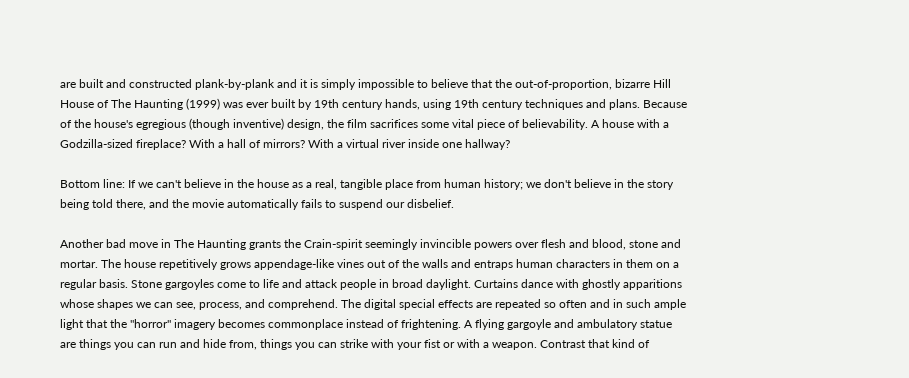are built and constructed plank-by-plank and it is simply impossible to believe that the out-of-proportion, bizarre Hill House of The Haunting (1999) was ever built by 19th century hands, using 19th century techniques and plans. Because of the house's egregious (though inventive) design, the film sacrifices some vital piece of believability. A house with a Godzilla-sized fireplace? With a hall of mirrors? With a virtual river inside one hallway?

Bottom line: If we can't believe in the house as a real, tangible place from human history; we don't believe in the story being told there, and the movie automatically fails to suspend our disbelief.

Another bad move in The Haunting grants the Crain-spirit seemingly invincible powers over flesh and blood, stone and mortar. The house repetitively grows appendage-like vines out of the walls and entraps human characters in them on a regular basis. Stone gargoyles come to life and attack people in broad daylight. Curtains dance with ghostly apparitions whose shapes we can see, process, and comprehend. The digital special effects are repeated so often and in such ample light that the "horror" imagery becomes commonplace instead of frightening. A flying gargoyle and ambulatory statue are things you can run and hide from, things you can strike with your fist or with a weapon. Contrast that kind of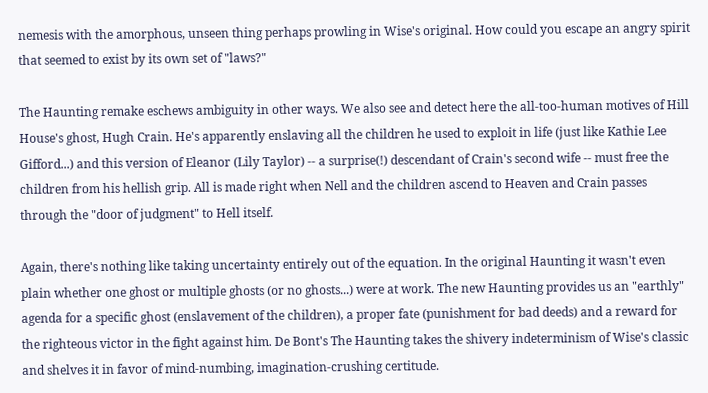nemesis with the amorphous, unseen thing perhaps prowling in Wise's original. How could you escape an angry spirit that seemed to exist by its own set of "laws?"

The Haunting remake eschews ambiguity in other ways. We also see and detect here the all-too-human motives of Hill House's ghost, Hugh Crain. He's apparently enslaving all the children he used to exploit in life (just like Kathie Lee Gifford...) and this version of Eleanor (Lily Taylor) -- a surprise(!) descendant of Crain's second wife -- must free the children from his hellish grip. All is made right when Nell and the children ascend to Heaven and Crain passes through the "door of judgment" to Hell itself.

Again, there's nothing like taking uncertainty entirely out of the equation. In the original Haunting it wasn't even plain whether one ghost or multiple ghosts (or no ghosts...) were at work. The new Haunting provides us an "earthly" agenda for a specific ghost (enslavement of the children), a proper fate (punishment for bad deeds) and a reward for the righteous victor in the fight against him. De Bont's The Haunting takes the shivery indeterminism of Wise's classic and shelves it in favor of mind-numbing, imagination-crushing certitude.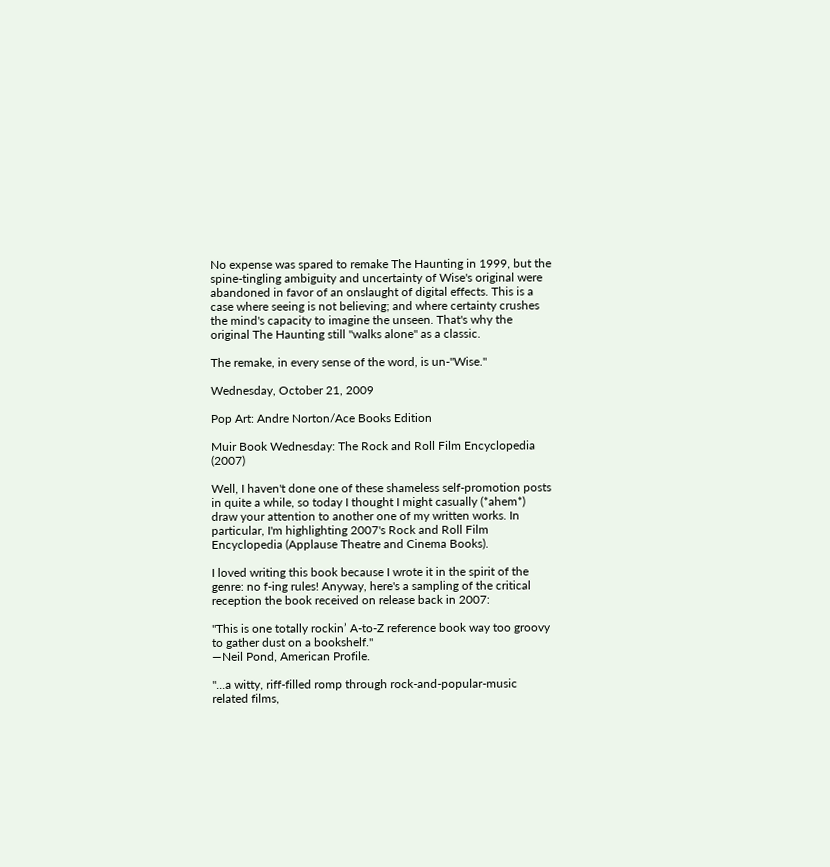No expense was spared to remake The Haunting in 1999, but the spine-tingling ambiguity and uncertainty of Wise's original were abandoned in favor of an onslaught of digital effects. This is a case where seeing is not believing; and where certainty crushes the mind's capacity to imagine the unseen. That's why the original The Haunting still "walks alone" as a classic.

The remake, in every sense of the word, is un-"Wise."

Wednesday, October 21, 2009

Pop Art: Andre Norton/Ace Books Edition

Muir Book Wednesday: The Rock and Roll Film Encyclopedia (2007)

Well, I haven't done one of these shameless self-promotion posts in quite a while, so today I thought I might casually (*ahem*) draw your attention to another one of my written works. In particular, I'm highlighting 2007's Rock and Roll Film Encyclopedia (Applause Theatre and Cinema Books).

I loved writing this book because I wrote it in the spirit of the genre: no f-ing rules! Anyway, here's a sampling of the critical reception the book received on release back in 2007:

"This is one totally rockin’ A-to-Z reference book way too groovy to gather dust on a bookshelf."
—Neil Pond, American Profile.

"...a witty, riff-filled romp through rock-and-popular-music related films,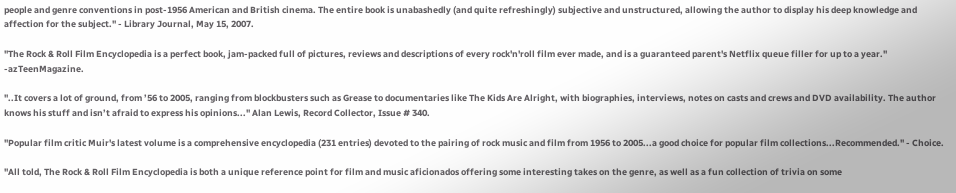people and genre conventions in post-1956 American and British cinema. The entire book is unabashedly (and quite refreshingly) subjective and unstructured, allowing the author to display his deep knowledge and affection for the subject." - Library Journal, May 15, 2007.

"The Rock & Roll Film Encyclopedia is a perfect book, jam-packed full of pictures, reviews and descriptions of every rock'n'roll film ever made, and is a guaranteed parent's Netflix queue filler for up to a year." -azTeenMagazine.

"..It covers a lot of ground, from ’56 to 2005, ranging from blockbusters such as Grease to documentaries like The Kids Are Alright, with biographies, interviews, notes on casts and crews and DVD availability. The author knows his stuff and isn’t afraid to express his opinions..." Alan Lewis, Record Collector, Issue # 340.

"Popular film critic Muir's latest volume is a comprehensive encyclopedia (231 entries) devoted to the pairing of rock music and film from 1956 to 2005...a good choice for popular film collections...Recommended." - Choice.

"All told, The Rock & Roll Film Encyclopedia is both a unique reference point for film and music aficionados offering some interesting takes on the genre, as well as a fun collection of trivia on some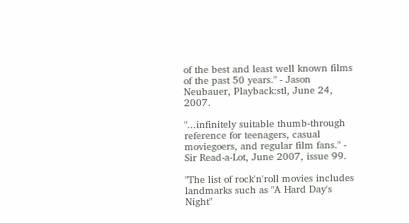of the best and least well known films of the past 50 years." - Jason Neubauer, Playback:stl, June 24, 2007.

"...infinitely suitable thumb-through reference for teenagers, casual moviegoers, and regular film fans." - Sir Read-a-Lot, June 2007, issue 99.

"The list of rock'n'roll movies includes landmarks such as "A Hard Day's Night"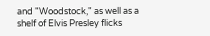and "Woodstock," as well as a shelf of Elvis Presley flicks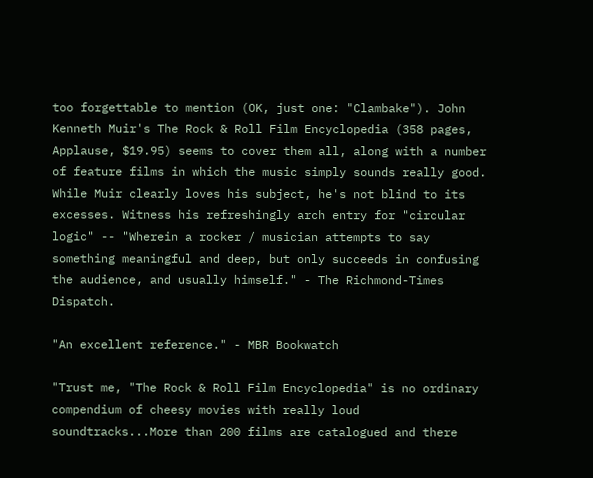too forgettable to mention (OK, just one: "Clambake"). John Kenneth Muir's The Rock & Roll Film Encyclopedia (358 pages, Applause, $19.95) seems to cover them all, along with a number of feature films in which the music simply sounds really good. While Muir clearly loves his subject, he's not blind to its excesses. Witness his refreshingly arch entry for "circular logic" -- "Wherein a rocker / musician attempts to say something meaningful and deep, but only succeeds in confusing the audience, and usually himself." - The Richmond-Times Dispatch.

"An excellent reference." - MBR Bookwatch

"Trust me, "The Rock & Roll Film Encyclopedia" is no ordinary compendium of cheesy movies with really loud soundtracks...More than 200 films are catalogued and there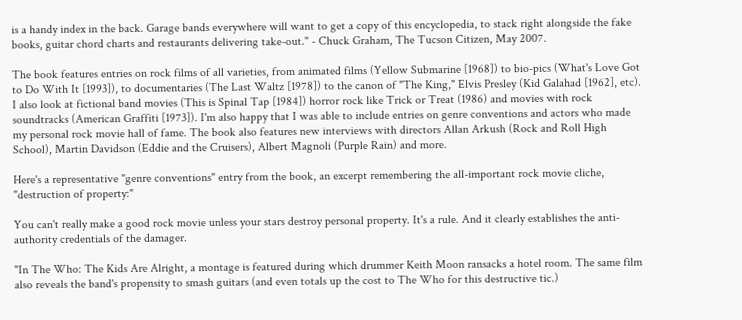is a handy index in the back. Garage bands everywhere will want to get a copy of this encyclopedia, to stack right alongside the fake books, guitar chord charts and restaurants delivering take-out." - Chuck Graham, The Tucson Citizen, May 2007.

The book features entries on rock films of all varieties, from animated films (Yellow Submarine [1968]) to bio-pics (What's Love Got to Do With It [1993]), to documentaries (The Last Waltz [1978]) to the canon of "The King," Elvis Presley (Kid Galahad [1962], etc). I also look at fictional band movies (This is Spinal Tap [1984]) horror rock like Trick or Treat (1986) and movies with rock soundtracks (American Graffiti [1973]). I'm also happy that I was able to include entries on genre conventions and actors who made my personal rock movie hall of fame. The book also features new interviews with directors Allan Arkush (Rock and Roll High School), Martin Davidson (Eddie and the Cruisers), Albert Magnoli (Purple Rain) and more.

Here's a representative "genre conventions" entry from the book, an excerpt remembering the all-important rock movie cliche, "destruction of property:"

You can't really make a good rock movie unless your stars destroy personal property. It's a rule. And it clearly establishes the anti-authority credentials of the damager.

"In The Who: The Kids Are Alright, a montage is featured during which drummer Keith Moon ransacks a hotel room. The same film also reveals the band's propensity to smash guitars (and even totals up the cost to The Who for this destructive tic.)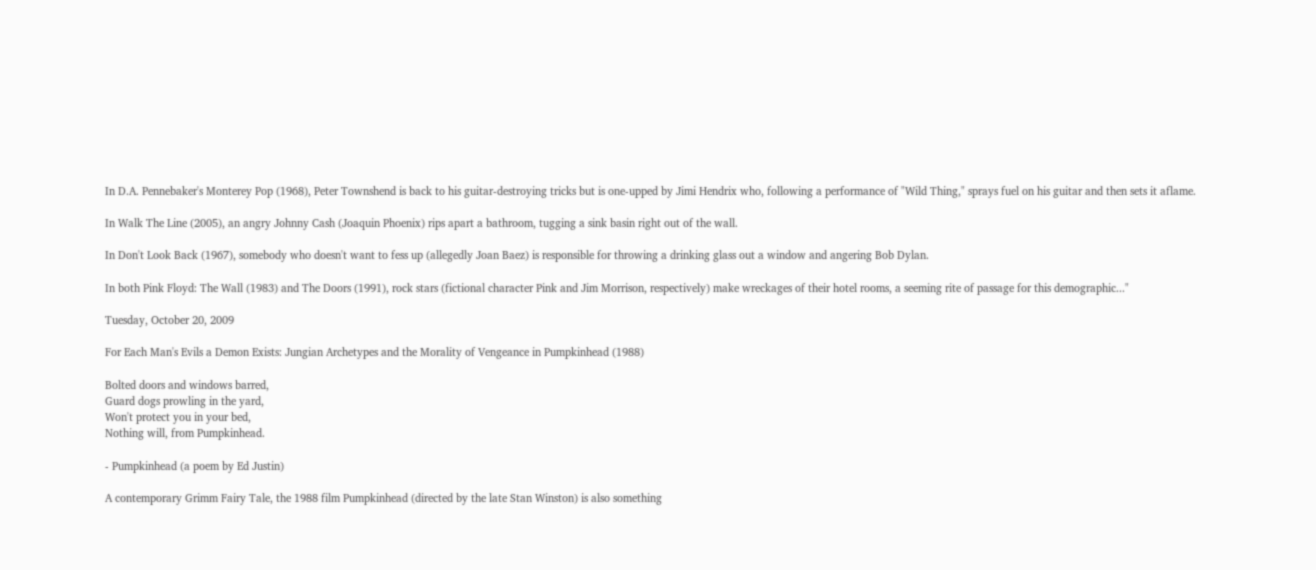In D.A. Pennebaker's Monterey Pop (1968), Peter Townshend is back to his guitar-destroying tricks but is one-upped by Jimi Hendrix who, following a performance of "Wild Thing," sprays fuel on his guitar and then sets it aflame.

In Walk The Line (2005), an angry Johnny Cash (Joaquin Phoenix) rips apart a bathroom, tugging a sink basin right out of the wall.

In Don't Look Back (1967), somebody who doesn't want to fess up (allegedly Joan Baez) is responsible for throwing a drinking glass out a window and angering Bob Dylan.

In both Pink Floyd: The Wall (1983) and The Doors (1991), rock stars (fictional character Pink and Jim Morrison, respectively) make wreckages of their hotel rooms, a seeming rite of passage for this demographic..."

Tuesday, October 20, 2009

For Each Man's Evils a Demon Exists: Jungian Archetypes and the Morality of Vengeance in Pumpkinhead (1988)

Bolted doors and windows barred,
Guard dogs prowling in the yard,
Won't protect you in your bed,
Nothing will, from Pumpkinhead.

- Pumpkinhead (a poem by Ed Justin)

A contemporary Grimm Fairy Tale, the 1988 film Pumpkinhead (directed by the late Stan Winston) is also something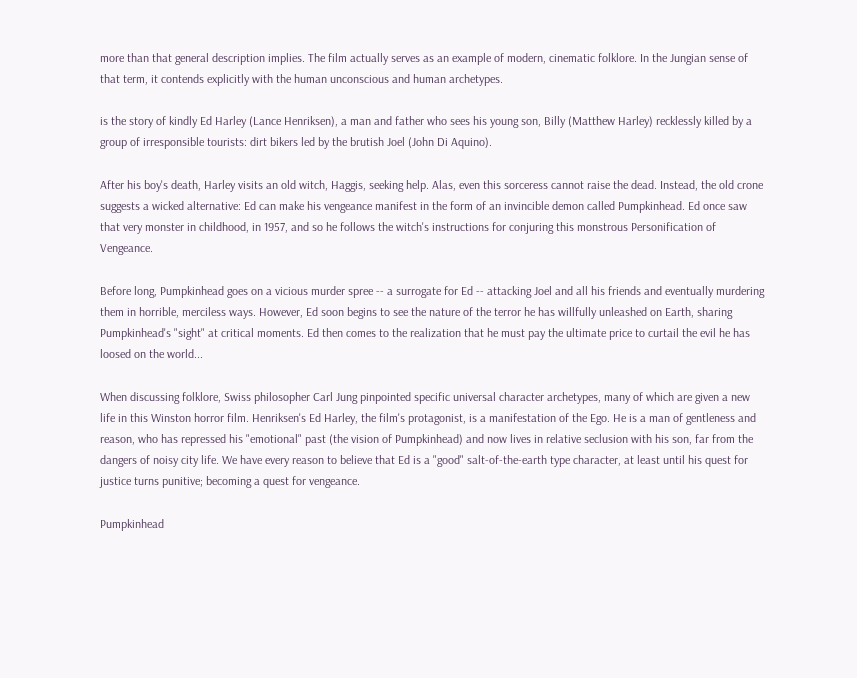more than that general description implies. The film actually serves as an example of modern, cinematic folklore. In the Jungian sense of that term, it contends explicitly with the human unconscious and human archetypes.

is the story of kindly Ed Harley (Lance Henriksen), a man and father who sees his young son, Billy (Matthew Harley) recklessly killed by a group of irresponsible tourists: dirt bikers led by the brutish Joel (John Di Aquino).

After his boy's death, Harley visits an old witch, Haggis, seeking help. Alas, even this sorceress cannot raise the dead. Instead, the old crone suggests a wicked alternative: Ed can make his vengeance manifest in the form of an invincible demon called Pumpkinhead. Ed once saw that very monster in childhood, in 1957, and so he follows the witch's instructions for conjuring this monstrous Personification of Vengeance.

Before long, Pumpkinhead goes on a vicious murder spree -- a surrogate for Ed -- attacking Joel and all his friends and eventually murdering them in horrible, merciless ways. However, Ed soon begins to see the nature of the terror he has willfully unleashed on Earth, sharing Pumpkinhead's "sight" at critical moments. Ed then comes to the realization that he must pay the ultimate price to curtail the evil he has loosed on the world...

When discussing folklore, Swiss philosopher Carl Jung pinpointed specific universal character archetypes, many of which are given a new life in this Winston horror film. Henriksen's Ed Harley, the film's protagonist, is a manifestation of the Ego. He is a man of gentleness and reason, who has repressed his "emotional" past (the vision of Pumpkinhead) and now lives in relative seclusion with his son, far from the dangers of noisy city life. We have every reason to believe that Ed is a "good" salt-of-the-earth type character, at least until his quest for justice turns punitive; becoming a quest for vengeance.

Pumpkinhead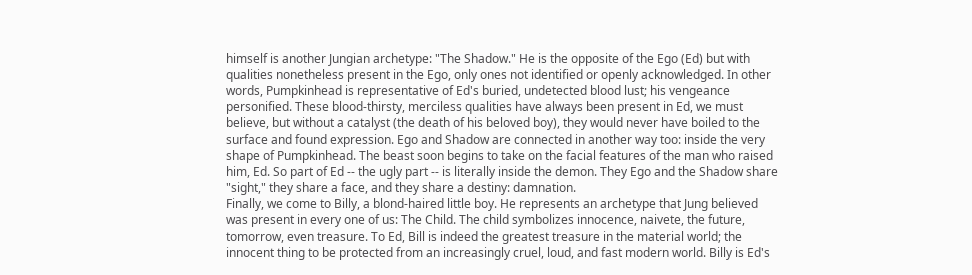himself is another Jungian archetype: "The Shadow." He is the opposite of the Ego (Ed) but with qualities nonetheless present in the Ego, only ones not identified or openly acknowledged. In other words, Pumpkinhead is representative of Ed's buried, undetected blood lust; his vengeance personified. These blood-thirsty, merciless qualities have always been present in Ed, we must believe, but without a catalyst (the death of his beloved boy), they would never have boiled to the surface and found expression. Ego and Shadow are connected in another way too: inside the very shape of Pumpkinhead. The beast soon begins to take on the facial features of the man who raised him, Ed. So part of Ed -- the ugly part -- is literally inside the demon. They Ego and the Shadow share "sight," they share a face, and they share a destiny: damnation.
Finally, we come to Billy, a blond-haired little boy. He represents an archetype that Jung believed was present in every one of us: The Child. The child symbolizes innocence, naivete, the future, tomorrow, even treasure. To Ed, Bill is indeed the greatest treasure in the material world; the innocent thing to be protected from an increasingly cruel, loud, and fast modern world. Billy is Ed's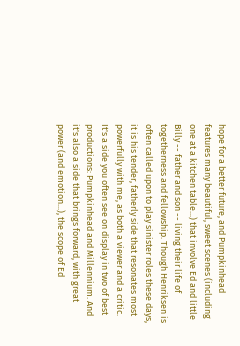hope for a better future, and Pumpkinhead features many beautiful, sweet scenes (including one at a kitchen table...) that involve Ed and little Billy -- father and son -- living their life of togetherness and fellowship. Though Henriksen is often called upon to play sinister roles these days, it is his tender, fatherly side that resonates most powerfully with me, as both a viewer and a critic. It's a side you often see on display in two of best productions: Pumpkinhead and Millennium. And it's also a side that brings forward, with great power (and emotion...), the scope of Ed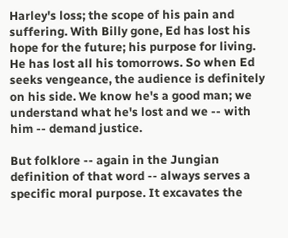Harley's loss; the scope of his pain and suffering. With Billy gone, Ed has lost his hope for the future; his purpose for living. He has lost all his tomorrows. So when Ed seeks vengeance, the audience is definitely on his side. We know he's a good man; we understand what he's lost and we -- with him -- demand justice.

But folklore -- again in the Jungian definition of that word -- always serves a specific moral purpose. It excavates the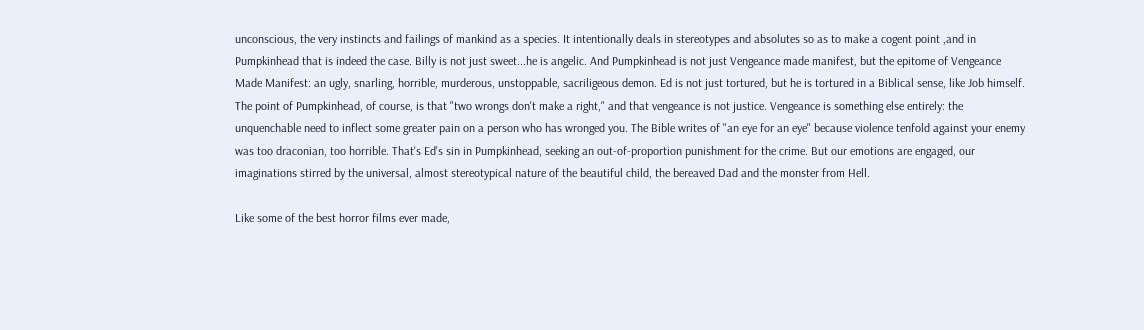unconscious, the very instincts and failings of mankind as a species. It intentionally deals in stereotypes and absolutes so as to make a cogent point ,and in Pumpkinhead that is indeed the case. Billy is not just sweet...he is angelic. And Pumpkinhead is not just Vengeance made manifest, but the epitome of Vengeance Made Manifest: an ugly, snarling, horrible, murderous, unstoppable, sacriligeous demon. Ed is not just tortured, but he is tortured in a Biblical sense, like Job himself. The point of Pumpkinhead, of course, is that "two wrongs don't make a right," and that vengeance is not justice. Vengeance is something else entirely: the unquenchable need to inflect some greater pain on a person who has wronged you. The Bible writes of "an eye for an eye" because violence tenfold against your enemy was too draconian, too horrible. That's Ed's sin in Pumpkinhead, seeking an out-of-proportion punishment for the crime. But our emotions are engaged, our imaginations stirred by the universal, almost stereotypical nature of the beautiful child, the bereaved Dad and the monster from Hell.

Like some of the best horror films ever made,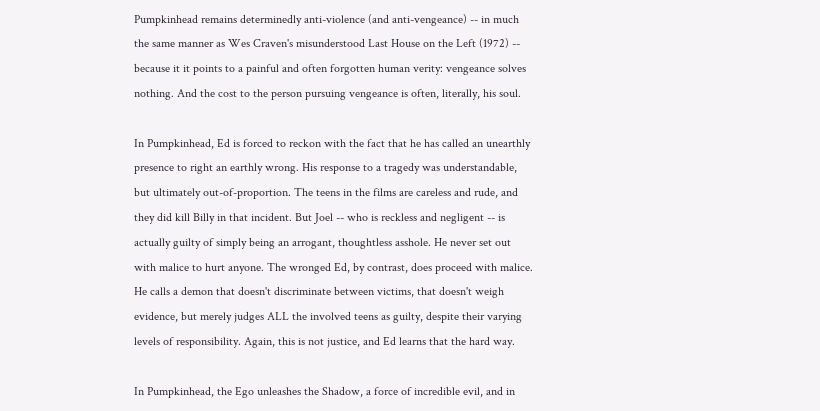Pumpkinhead remains determinedly anti-violence (and anti-vengeance) -- in much the same manner as Wes Craven's misunderstood Last House on the Left (1972) -- because it it points to a painful and often forgotten human verity: vengeance solves nothing. And the cost to the person pursuing vengeance is often, literally, his soul.

In Pumpkinhead, Ed is forced to reckon with the fact that he has called an unearthly presence to right an earthly wrong. His response to a tragedy was understandable, but ultimately out-of-proportion. The teens in the films are careless and rude, and they did kill Billy in that incident. But Joel -- who is reckless and negligent -- is actually guilty of simply being an arrogant, thoughtless asshole. He never set out with malice to hurt anyone. The wronged Ed, by contrast, does proceed with malice. He calls a demon that doesn't discriminate between victims, that doesn't weigh evidence, but merely judges ALL the involved teens as guilty, despite their varying levels of responsibility. Again, this is not justice, and Ed learns that the hard way.

In Pumpkinhead, the Ego unleashes the Shadow, a force of incredible evil, and in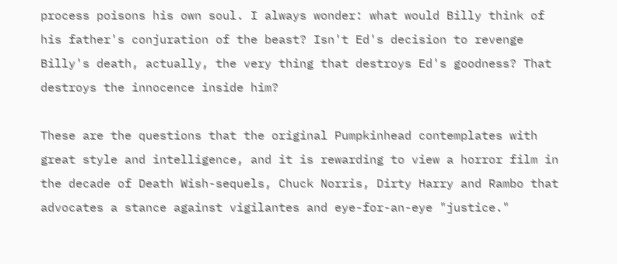process poisons his own soul. I always wonder: what would Billy think of his father's conjuration of the beast? Isn't Ed's decision to revenge Billy's death, actually, the very thing that destroys Ed's goodness? That destroys the innocence inside him?

These are the questions that the original Pumpkinhead contemplates with great style and intelligence, and it is rewarding to view a horror film in the decade of Death Wish-sequels, Chuck Norris, Dirty Harry and Rambo that advocates a stance against vigilantes and eye-for-an-eye "justice."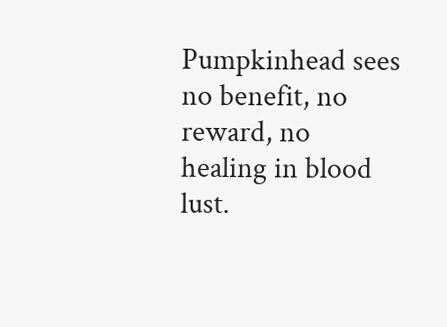Pumpkinhead sees no benefit, no reward, no healing in blood lust.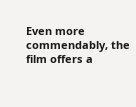Even more commendably, the film offers a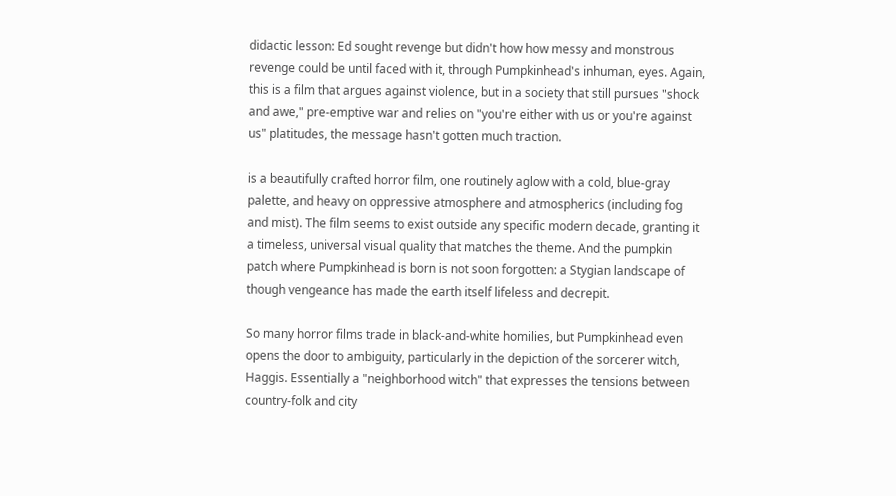didactic lesson: Ed sought revenge but didn't how how messy and monstrous revenge could be until faced with it, through Pumpkinhead's inhuman, eyes. Again, this is a film that argues against violence, but in a society that still pursues "shock and awe," pre-emptive war and relies on "you're either with us or you're against us" platitudes, the message hasn't gotten much traction.

is a beautifully crafted horror film, one routinely aglow with a cold, blue-gray palette, and heavy on oppressive atmosphere and atmospherics (including fog and mist). The film seems to exist outside any specific modern decade, granting it a timeless, universal visual quality that matches the theme. And the pumpkin patch where Pumpkinhead is born is not soon forgotten: a Stygian landscape of though vengeance has made the earth itself lifeless and decrepit.

So many horror films trade in black-and-white homilies, but Pumpkinhead even opens the door to ambiguity, particularly in the depiction of the sorcerer witch, Haggis. Essentially a "neighborhood witch" that expresses the tensions between country-folk and city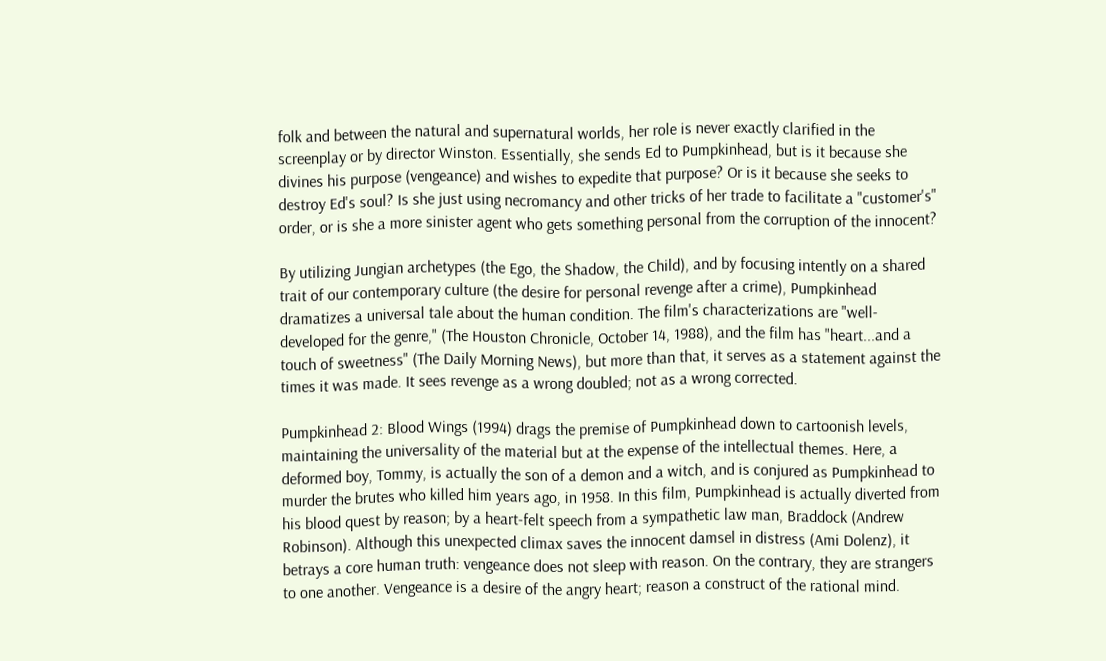folk and between the natural and supernatural worlds, her role is never exactly clarified in the screenplay or by director Winston. Essentially, she sends Ed to Pumpkinhead, but is it because she divines his purpose (vengeance) and wishes to expedite that purpose? Or is it because she seeks to destroy Ed's soul? Is she just using necromancy and other tricks of her trade to facilitate a "customer's" order, or is she a more sinister agent who gets something personal from the corruption of the innocent?

By utilizing Jungian archetypes (the Ego, the Shadow, the Child), and by focusing intently on a shared trait of our contemporary culture (the desire for personal revenge after a crime), Pumpkinhead dramatizes a universal tale about the human condition. The film's characterizations are "well-developed for the genre," (The Houston Chronicle, October 14, 1988), and the film has "heart...and a touch of sweetness" (The Daily Morning News), but more than that, it serves as a statement against the times it was made. It sees revenge as a wrong doubled; not as a wrong corrected.

Pumpkinhead 2: Blood Wings (1994) drags the premise of Pumpkinhead down to cartoonish levels, maintaining the universality of the material but at the expense of the intellectual themes. Here, a deformed boy, Tommy, is actually the son of a demon and a witch, and is conjured as Pumpkinhead to murder the brutes who killed him years ago, in 1958. In this film, Pumpkinhead is actually diverted from his blood quest by reason; by a heart-felt speech from a sympathetic law man, Braddock (Andrew Robinson). Although this unexpected climax saves the innocent damsel in distress (Ami Dolenz), it betrays a core human truth: vengeance does not sleep with reason. On the contrary, they are strangers to one another. Vengeance is a desire of the angry heart; reason a construct of the rational mind.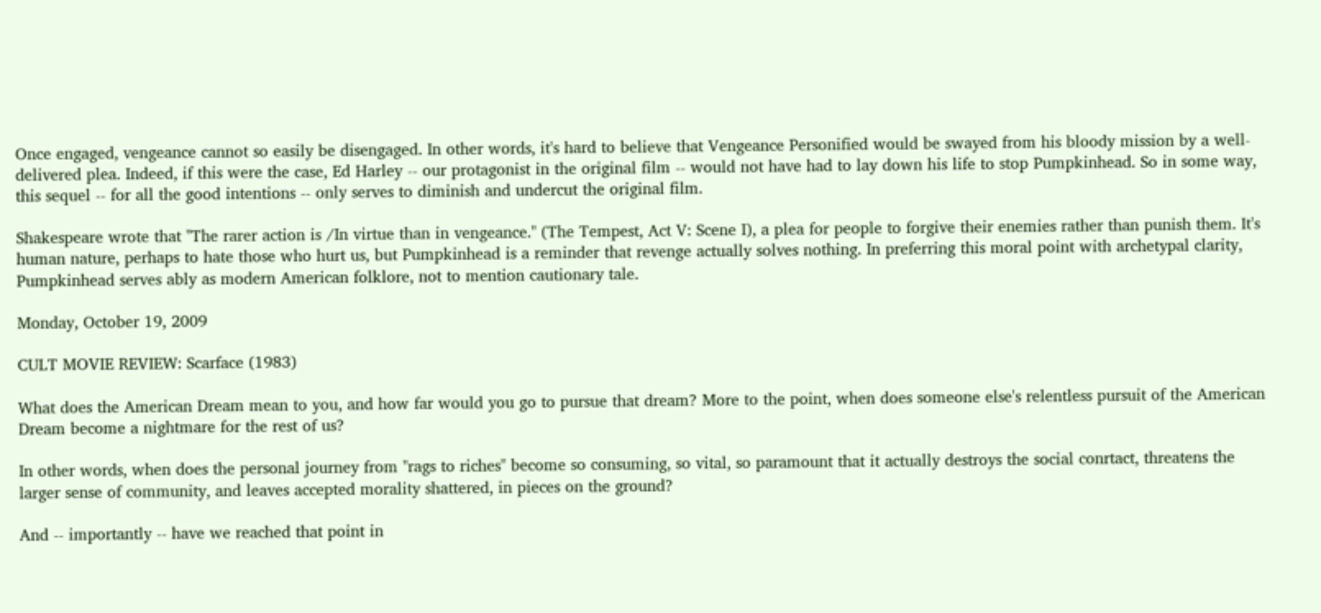Once engaged, vengeance cannot so easily be disengaged. In other words, it's hard to believe that Vengeance Personified would be swayed from his bloody mission by a well-delivered plea. Indeed, if this were the case, Ed Harley -- our protagonist in the original film -- would not have had to lay down his life to stop Pumpkinhead. So in some way, this sequel -- for all the good intentions -- only serves to diminish and undercut the original film.

Shakespeare wrote that "The rarer action is /In virtue than in vengeance." (The Tempest, Act V: Scene I), a plea for people to forgive their enemies rather than punish them. It's human nature, perhaps to hate those who hurt us, but Pumpkinhead is a reminder that revenge actually solves nothing. In preferring this moral point with archetypal clarity, Pumpkinhead serves ably as modern American folklore, not to mention cautionary tale.

Monday, October 19, 2009

CULT MOVIE REVIEW: Scarface (1983)

What does the American Dream mean to you, and how far would you go to pursue that dream? More to the point, when does someone else's relentless pursuit of the American Dream become a nightmare for the rest of us?

In other words, when does the personal journey from "rags to riches" become so consuming, so vital, so paramount that it actually destroys the social conrtact, threatens the larger sense of community, and leaves accepted morality shattered, in pieces on the ground?

And -- importantly -- have we reached that point in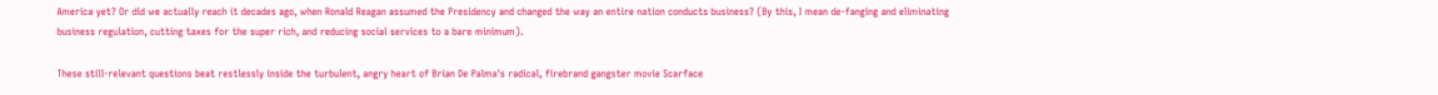America yet? Or did we actually reach it decades ago, when Ronald Reagan assumed the Presidency and changed the way an entire nation conducts business? (By this, I mean de-fanging and eliminating business regulation, cutting taxes for the super rich, and reducing social services to a bare minimum).

These still-relevant questions beat restlessly inside the turbulent, angry heart of Brian De Palma's radical, firebrand gangster movie Scarface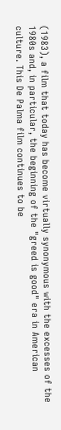(1983), a film that today has become virtually synonymous with the excesses of the 1980s and, in particular, the beginning of the "greed is good" era in American culture. This De Palma film continues to be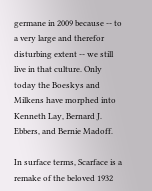germane in 2009 because -- to a very large and therefor disturbing extent -- we still live in that culture. Only today the Boeskys and Milkens have morphed into Kenneth Lay, Bernard J. Ebbers, and Bernie Madoff.

In surface terms, Scarface is a remake of the beloved 1932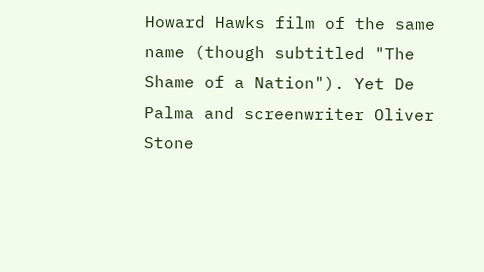Howard Hawks film of the same name (though subtitled "The Shame of a Nation"). Yet De Palma and screenwriter Oliver Stone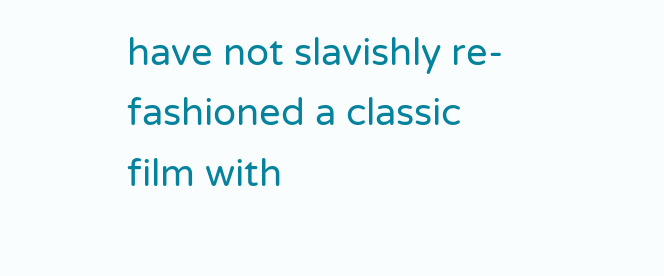have not slavishly re-fashioned a classic film with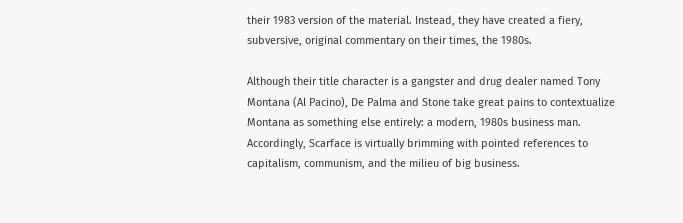their 1983 version of the material. Instead, they have created a fiery, subversive, original commentary on their times, the 1980s.

Although their title character is a gangster and drug dealer named Tony Montana (Al Pacino), De Palma and Stone take great pains to contextualize Montana as something else entirely: a modern, 1980s business man. Accordingly, Scarface is virtually brimming with pointed references to capitalism, communism, and the milieu of big business.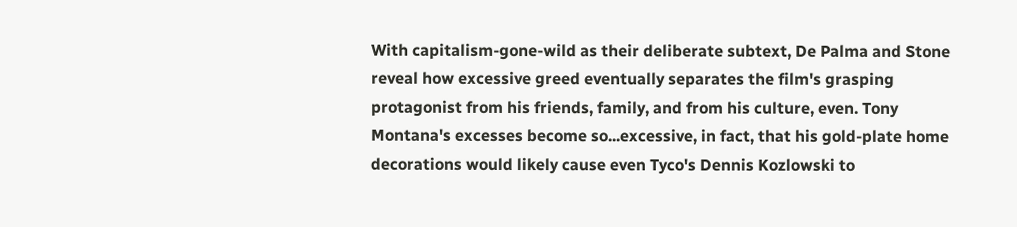With capitalism-gone-wild as their deliberate subtext, De Palma and Stone reveal how excessive greed eventually separates the film's grasping protagonist from his friends, family, and from his culture, even. Tony Montana's excesses become so...excessive, in fact, that his gold-plate home decorations would likely cause even Tyco's Dennis Kozlowski to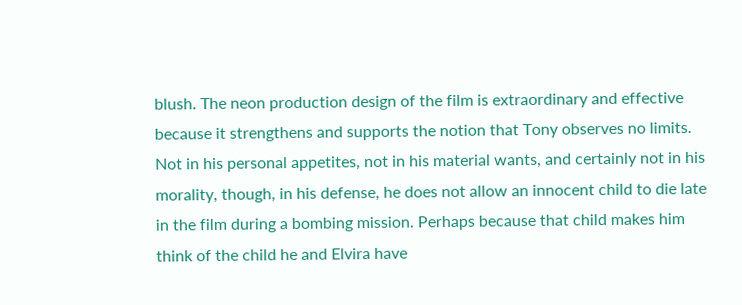blush. The neon production design of the film is extraordinary and effective because it strengthens and supports the notion that Tony observes no limits. Not in his personal appetites, not in his material wants, and certainly not in his morality, though, in his defense, he does not allow an innocent child to die late in the film during a bombing mission. Perhaps because that child makes him think of the child he and Elvira have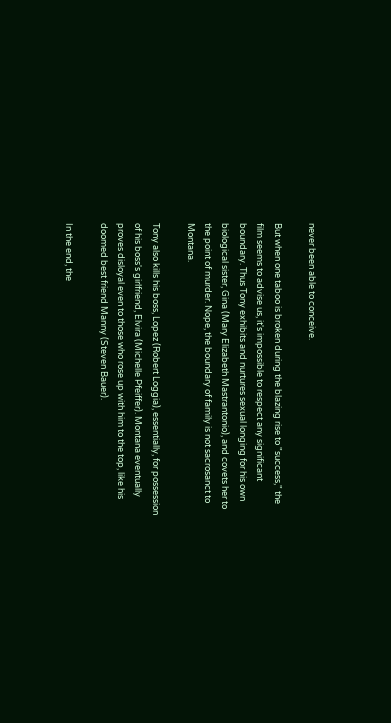never been able to conceive.

But when one taboo is broken during the blazing rise to "success," the film seems to advise us, it's impossible to respect any significant boundary. Thus Tony exhibits and nurtures sexual longing for his own biological sister, Gina (Mary Elizabeth Mastrantonio), and covets her to the point of murder. Nope, the boundary of family is not sacrosanct to Montana.

Tony also kills his boss, Lopez (Robert Loggia), essentially, for possession of his boss's girlfriend, Elvira (Michelle Pfeiffer). Montana eventually proves disloyal even to those who rose up with him to the top, like his doomed best friend Manny (Steven Bauer).

In the end, the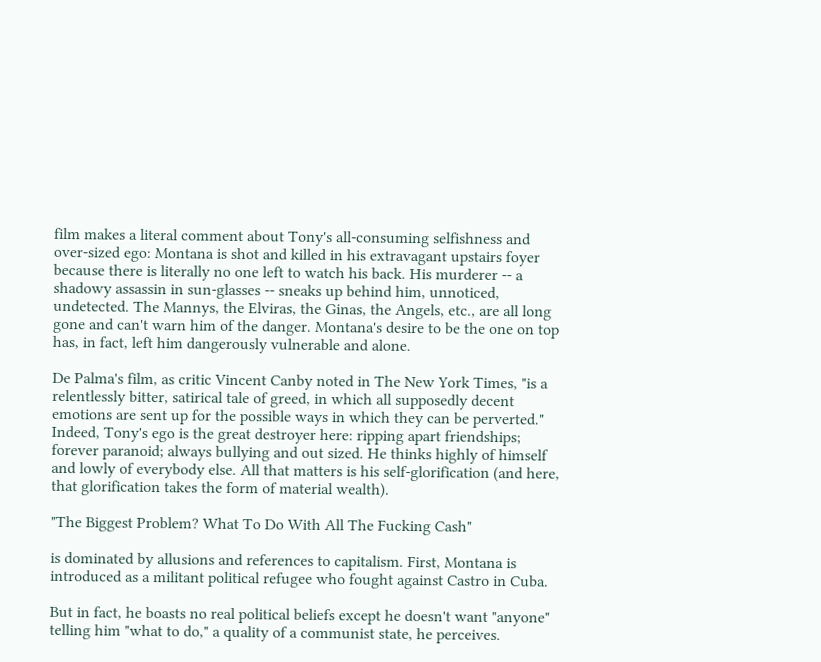film makes a literal comment about Tony's all-consuming selfishness and over-sized ego: Montana is shot and killed in his extravagant upstairs foyer because there is literally no one left to watch his back. His murderer -- a shadowy assassin in sun-glasses -- sneaks up behind him, unnoticed, undetected. The Mannys, the Elviras, the Ginas, the Angels, etc., are all long gone and can't warn him of the danger. Montana's desire to be the one on top has, in fact, left him dangerously vulnerable and alone.

De Palma's film, as critic Vincent Canby noted in The New York Times, "is a relentlessly bitter, satirical tale of greed, in which all supposedly decent emotions are sent up for the possible ways in which they can be perverted." Indeed, Tony's ego is the great destroyer here: ripping apart friendships; forever paranoid; always bullying and out sized. He thinks highly of himself and lowly of everybody else. All that matters is his self-glorification (and here, that glorification takes the form of material wealth).

"The Biggest Problem? What To Do With All The Fucking Cash"

is dominated by allusions and references to capitalism. First, Montana is introduced as a militant political refugee who fought against Castro in Cuba.

But in fact, he boasts no real political beliefs except he doesn't want "anyone" telling him "what to do," a quality of a communist state, he perceives.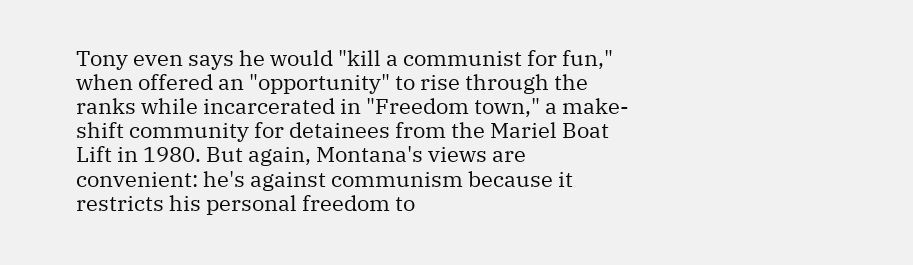Tony even says he would "kill a communist for fun," when offered an "opportunity" to rise through the ranks while incarcerated in "Freedom town," a make-shift community for detainees from the Mariel Boat Lift in 1980. But again, Montana's views are convenient: he's against communism because it restricts his personal freedom to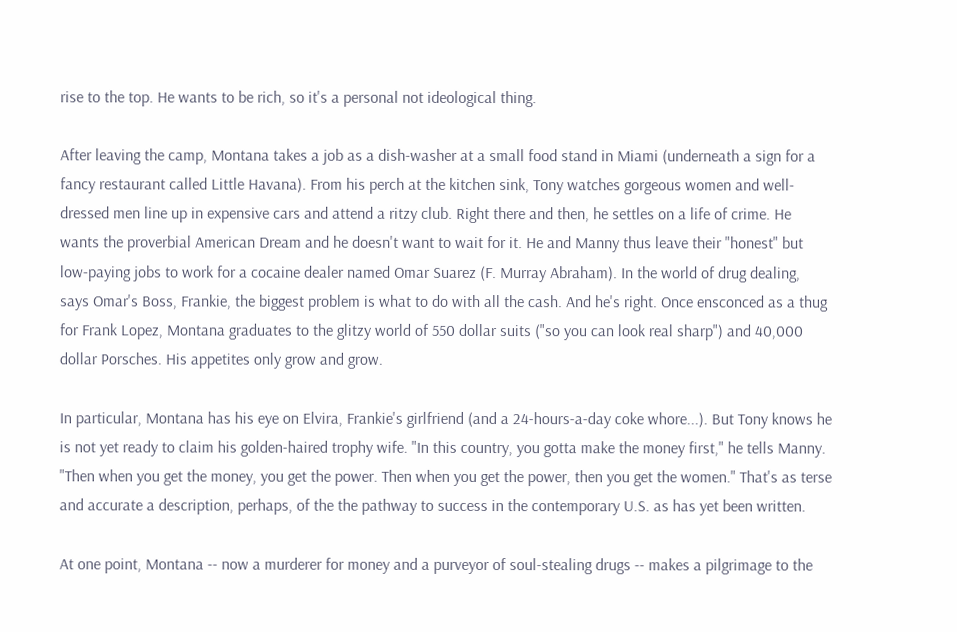rise to the top. He wants to be rich, so it's a personal not ideological thing.

After leaving the camp, Montana takes a job as a dish-washer at a small food stand in Miami (underneath a sign for a fancy restaurant called Little Havana). From his perch at the kitchen sink, Tony watches gorgeous women and well-dressed men line up in expensive cars and attend a ritzy club. Right there and then, he settles on a life of crime. He wants the proverbial American Dream and he doesn't want to wait for it. He and Manny thus leave their "honest" but low-paying jobs to work for a cocaine dealer named Omar Suarez (F. Murray Abraham). In the world of drug dealing, says Omar's Boss, Frankie, the biggest problem is what to do with all the cash. And he's right. Once ensconced as a thug for Frank Lopez, Montana graduates to the glitzy world of 550 dollar suits ("so you can look real sharp") and 40,000 dollar Porsches. His appetites only grow and grow.

In particular, Montana has his eye on Elvira, Frankie's girlfriend (and a 24-hours-a-day coke whore...). But Tony knows he is not yet ready to claim his golden-haired trophy wife. "In this country, you gotta make the money first," he tells Manny. "Then when you get the money, you get the power. Then when you get the power, then you get the women." That's as terse and accurate a description, perhaps, of the the pathway to success in the contemporary U.S. as has yet been written.

At one point, Montana -- now a murderer for money and a purveyor of soul-stealing drugs -- makes a pilgrimage to the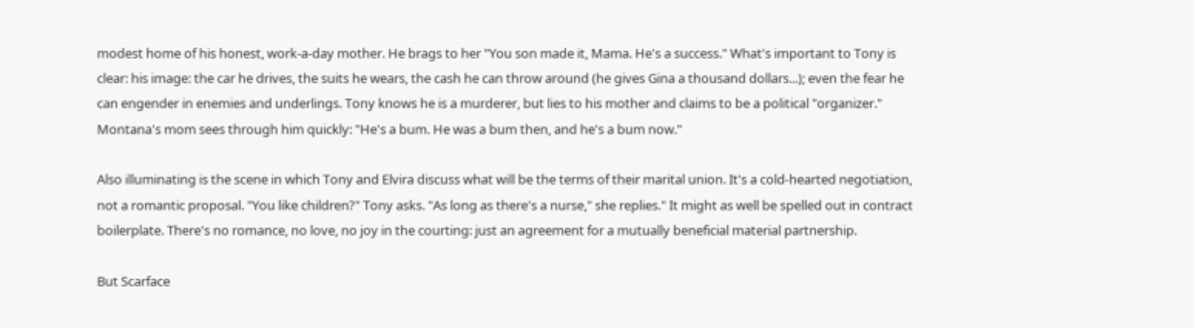modest home of his honest, work-a-day mother. He brags to her "You son made it, Mama. He's a success." What's important to Tony is clear: his image: the car he drives, the suits he wears, the cash he can throw around (he gives Gina a thousand dollars...); even the fear he can engender in enemies and underlings. Tony knows he is a murderer, but lies to his mother and claims to be a political "organizer." Montana's mom sees through him quickly: "He's a bum. He was a bum then, and he's a bum now."

Also illuminating is the scene in which Tony and Elvira discuss what will be the terms of their marital union. It's a cold-hearted negotiation, not a romantic proposal. "You like children?" Tony asks. "As long as there's a nurse," she replies." It might as well be spelled out in contract boilerplate. There's no romance, no love, no joy in the courting: just an agreement for a mutually beneficial material partnership.

But Scarface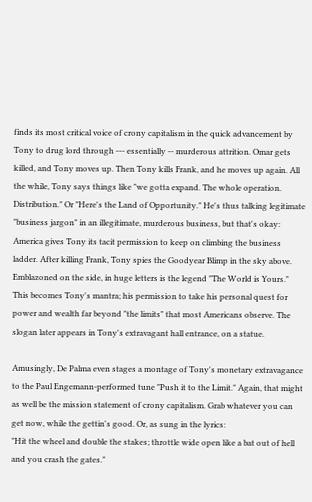finds its most critical voice of crony capitalism in the quick advancement by Tony to drug lord through --- essentially -- murderous attrition. Omar gets killed, and Tony moves up. Then Tony kills Frank, and he moves up again. All the while, Tony says things like "we gotta expand. The whole operation. Distribution." Or "Here's the Land of Opportunity." He's thus talking legitimate "business jargon" in an illegitimate, murderous business, but that's okay: America gives Tony its tacit permission to keep on climbing the business ladder. After killing Frank, Tony spies the Goodyear Blimp in the sky above. Emblazoned on the side, in huge letters is the legend "The World is Yours." This becomes Tony's mantra; his permission to take his personal quest for power and wealth far beyond "the limits" that most Americans observe. The slogan later appears in Tony's extravagant hall entrance, on a statue.

Amusingly, De Palma even stages a montage of Tony's monetary extravagance to the Paul Engemann-performed tune "Push it to the Limit." Again, that might as well be the mission statement of crony capitalism. Grab whatever you can get now, while the gettin's good. Or, as sung in the lyrics:
"Hit the wheel and double the stakes; throttle wide open like a bat out of hell and you crash the gates."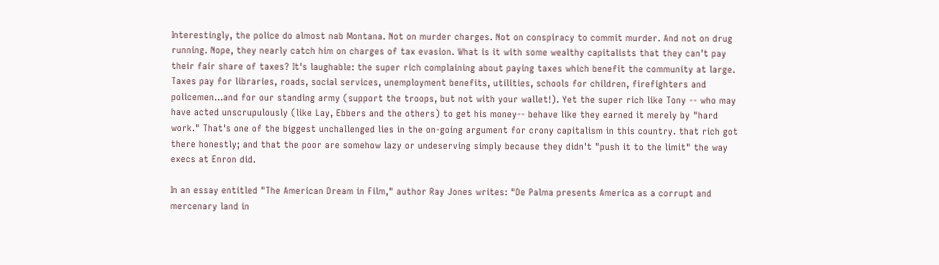Interestingly, the police do almost nab Montana. Not on murder charges. Not on conspiracy to commit murder. And not on drug running. Nope, they nearly catch him on charges of tax evasion. What is it with some wealthy capitalists that they can't pay their fair share of taxes? It's laughable: the super rich complaining about paying taxes which benefit the community at large. Taxes pay for libraries, roads, social services, unemployment benefits, utilities, schools for children, firefighters and policemen...and for our standing army (support the troops, but not with your wallet!). Yet the super rich like Tony -- who may have acted unscrupulously (like Lay, Ebbers and the others) to get his money-- behave like they earned it merely by "hard work." That's one of the biggest unchallenged lies in the on-going argument for crony capitalism in this country. that rich got there honestly; and that the poor are somehow lazy or undeserving simply because they didn't "push it to the limit" the way execs at Enron did.

In an essay entitled "The American Dream in Film," author Ray Jones writes: "De Palma presents America as a corrupt and mercenary land in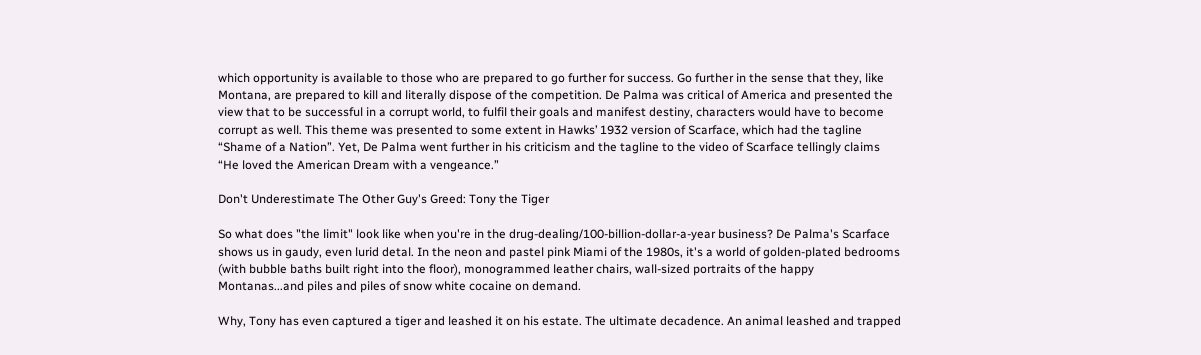which opportunity is available to those who are prepared to go further for success. Go further in the sense that they, like Montana, are prepared to kill and literally dispose of the competition. De Palma was critical of America and presented the view that to be successful in a corrupt world, to fulfil their goals and manifest destiny, characters would have to become corrupt as well. This theme was presented to some extent in Hawks’ 1932 version of Scarface, which had the tagline “Shame of a Nation”. Yet, De Palma went further in his criticism and the tagline to the video of Scarface tellingly claims “He loved the American Dream with a vengeance.”

Don't Underestimate The Other Guy's Greed: Tony the Tiger

So what does "the limit" look like when you're in the drug-dealing/100-billion-dollar-a-year business? De Palma's Scarface shows us in gaudy, even lurid detal. In the neon and pastel pink Miami of the 1980s, it's a world of golden-plated bedrooms (with bubble baths built right into the floor), monogrammed leather chairs, wall-sized portraits of the happy Montanas...and piles and piles of snow white cocaine on demand.

Why, Tony has even captured a tiger and leashed it on his estate. The ultimate decadence. An animal leashed and trapped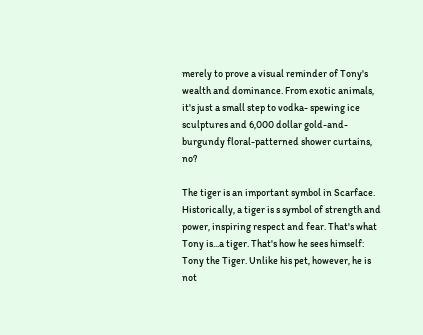merely to prove a visual reminder of Tony's wealth and dominance. From exotic animals, it's just a small step to vodka- spewing ice sculptures and 6,000 dollar gold-and-burgundy floral-patterned shower curtains, no?

The tiger is an important symbol in Scarface. Historically, a tiger is s symbol of strength and power, inspiring respect and fear. That's what Tony is...a tiger. That's how he sees himself: Tony the Tiger. Unlike his pet, however, he is not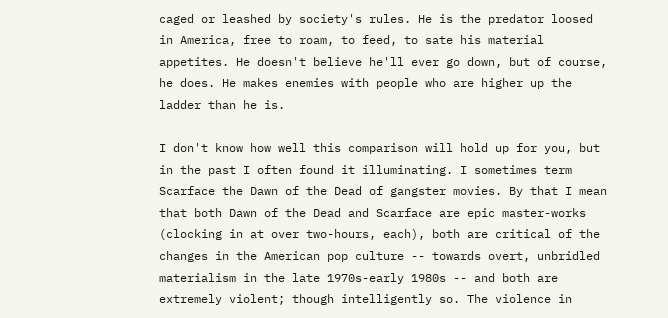caged or leashed by society's rules. He is the predator loosed in America, free to roam, to feed, to sate his material appetites. He doesn't believe he'll ever go down, but of course, he does. He makes enemies with people who are higher up the ladder than he is.

I don't know how well this comparison will hold up for you, but in the past I often found it illuminating. I sometimes term Scarface the Dawn of the Dead of gangster movies. By that I mean that both Dawn of the Dead and Scarface are epic master-works (clocking in at over two-hours, each), both are critical of the changes in the American pop culture -- towards overt, unbridled materialism in the late 1970s-early 1980s -- and both are extremely violent; though intelligently so. The violence in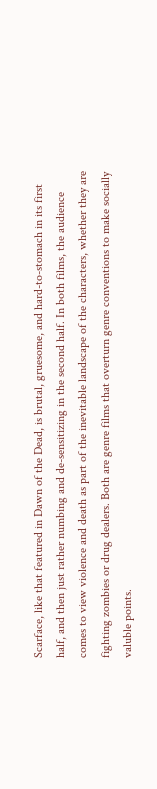Scarface, like that featured in Dawn of the Dead, is brutal, gruesome, and hard-to-stomach in its first half, and then just rather numbing and de-sensitizing in the second half. In both films, the audience comes to view violence and death as part of the inevitable landscape of the characters, whether they are fighting zombies or drug dealers. Both are genre films that overturn genre conventions to make socially valuble points.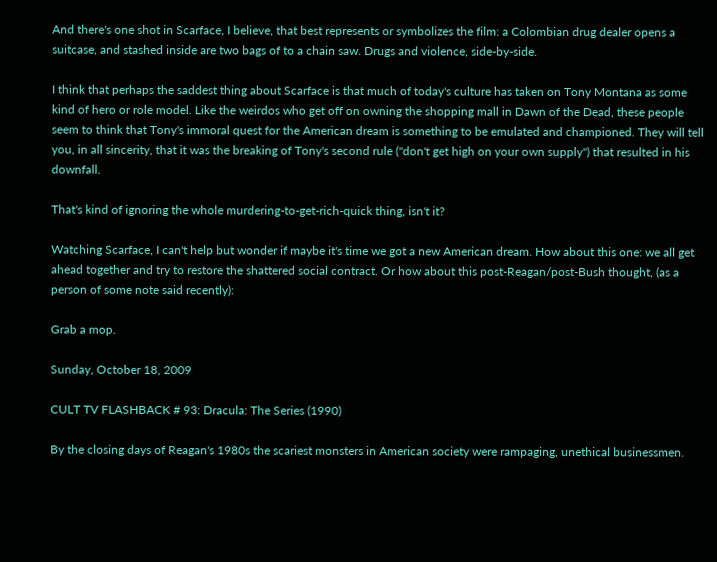And there's one shot in Scarface, I believe, that best represents or symbolizes the film: a Colombian drug dealer opens a suitcase, and stashed inside are two bags of to a chain saw. Drugs and violence, side-by-side.

I think that perhaps the saddest thing about Scarface is that much of today's culture has taken on Tony Montana as some kind of hero or role model. Like the weirdos who get off on owning the shopping mall in Dawn of the Dead, these people seem to think that Tony's immoral quest for the American dream is something to be emulated and championed. They will tell you, in all sincerity, that it was the breaking of Tony's second rule ("don't get high on your own supply") that resulted in his downfall.

That's kind of ignoring the whole murdering-to-get-rich-quick thing, isn't it?

Watching Scarface, I can't help but wonder if maybe it's time we got a new American dream. How about this one: we all get ahead together and try to restore the shattered social contract. Or how about this post-Reagan/post-Bush thought, (as a person of some note said recently):

Grab a mop.

Sunday, October 18, 2009

CULT TV FLASHBACK # 93: Dracula: The Series (1990)

By the closing days of Reagan's 1980s the scariest monsters in American society were rampaging, unethical businessmen.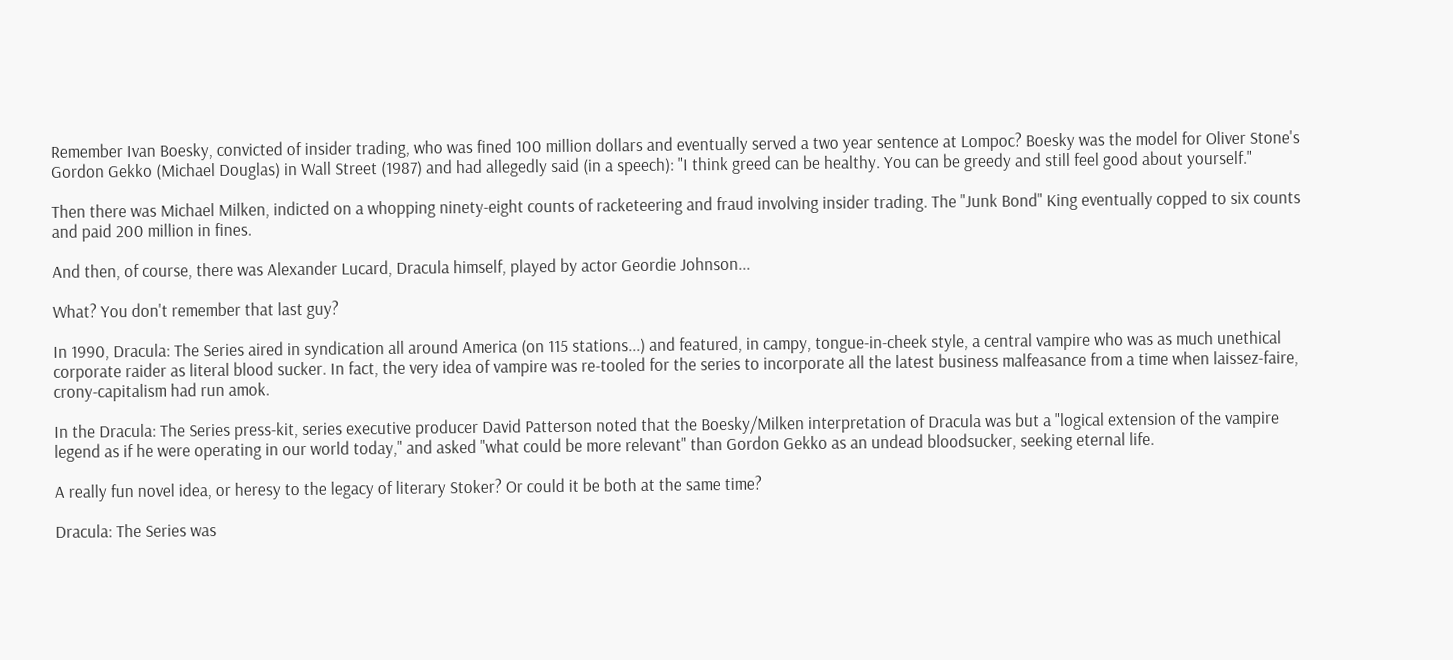Remember Ivan Boesky, convicted of insider trading, who was fined 100 million dollars and eventually served a two year sentence at Lompoc? Boesky was the model for Oliver Stone's Gordon Gekko (Michael Douglas) in Wall Street (1987) and had allegedly said (in a speech): "I think greed can be healthy. You can be greedy and still feel good about yourself."

Then there was Michael Milken, indicted on a whopping ninety-eight counts of racketeering and fraud involving insider trading. The "Junk Bond" King eventually copped to six counts and paid 200 million in fines.

And then, of course, there was Alexander Lucard, Dracula himself, played by actor Geordie Johnson...

What? You don't remember that last guy?

In 1990, Dracula: The Series aired in syndication all around America (on 115 stations...) and featured, in campy, tongue-in-cheek style, a central vampire who was as much unethical corporate raider as literal blood sucker. In fact, the very idea of vampire was re-tooled for the series to incorporate all the latest business malfeasance from a time when laissez-faire, crony-capitalism had run amok.

In the Dracula: The Series press-kit, series executive producer David Patterson noted that the Boesky/Milken interpretation of Dracula was but a "logical extension of the vampire legend as if he were operating in our world today," and asked "what could be more relevant" than Gordon Gekko as an undead bloodsucker, seeking eternal life.

A really fun novel idea, or heresy to the legacy of literary Stoker? Or could it be both at the same time?

Dracula: The Series was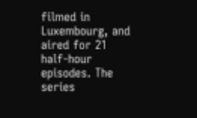filmed in Luxembourg, and aired for 21 half-hour episodes. The series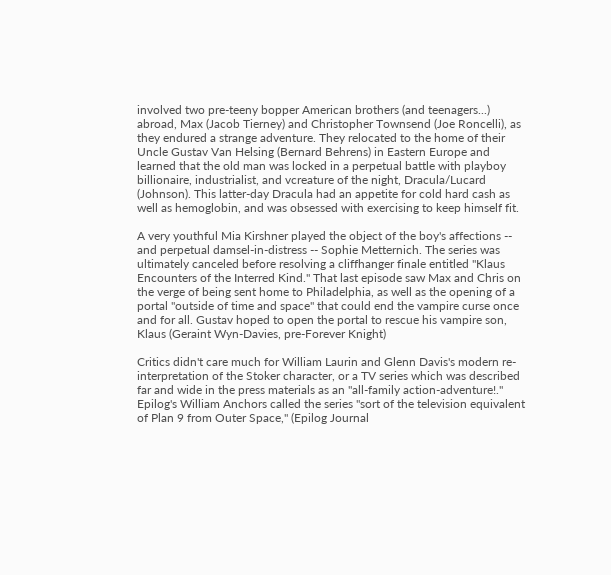involved two pre-teeny bopper American brothers (and teenagers...) abroad, Max (Jacob Tierney) and Christopher Townsend (Joe Roncelli), as they endured a strange adventure. They relocated to the home of their Uncle Gustav Van Helsing (Bernard Behrens) in Eastern Europe and learned that the old man was locked in a perpetual battle with playboy billionaire, industrialist, and vcreature of the night, Dracula/Lucard (Johnson). This latter-day Dracula had an appetite for cold hard cash as well as hemoglobin, and was obsessed with exercising to keep himself fit.

A very youthful Mia Kirshner played the object of the boy's affections -- and perpetual damsel-in-distress -- Sophie Metternich. The series was ultimately canceled before resolving a cliffhanger finale entitled "Klaus Encounters of the Interred Kind." That last episode saw Max and Chris on the verge of being sent home to Philadelphia, as well as the opening of a portal "outside of time and space" that could end the vampire curse once and for all. Gustav hoped to open the portal to rescue his vampire son, Klaus (Geraint Wyn-Davies, pre-Forever Knight)

Critics didn't care much for William Laurin and Glenn Davis's modern re-interpretation of the Stoker character, or a TV series which was described far and wide in the press materials as an "all-family action-adventure!." Epilog's William Anchors called the series "sort of the television equivalent of Plan 9 from Outer Space," (Epilog Journal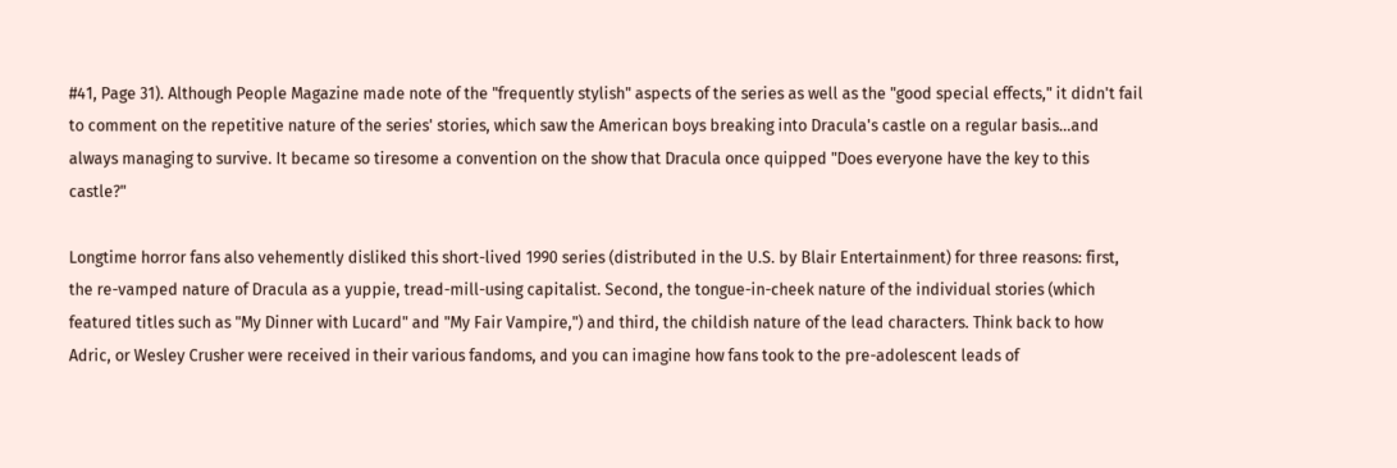#41, Page 31). Although People Magazine made note of the "frequently stylish" aspects of the series as well as the "good special effects," it didn't fail to comment on the repetitive nature of the series' stories, which saw the American boys breaking into Dracula's castle on a regular basis...and always managing to survive. It became so tiresome a convention on the show that Dracula once quipped "Does everyone have the key to this castle?"

Longtime horror fans also vehemently disliked this short-lived 1990 series (distributed in the U.S. by Blair Entertainment) for three reasons: first, the re-vamped nature of Dracula as a yuppie, tread-mill-using capitalist. Second, the tongue-in-cheek nature of the individual stories (which featured titles such as "My Dinner with Lucard" and "My Fair Vampire,") and third, the childish nature of the lead characters. Think back to how Adric, or Wesley Crusher were received in their various fandoms, and you can imagine how fans took to the pre-adolescent leads of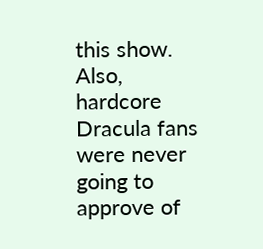this show. Also, hardcore Dracula fans were never going to approve of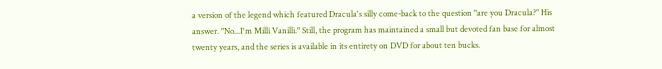a version of the legend which featured Dracula's silly come-back to the question "are you Dracula?" His answer. "No...I'm Milli Vanilli." Still, the program has maintained a small but devoted fan base for almost twenty years, and the series is available in its entirety on DVD for about ten bucks.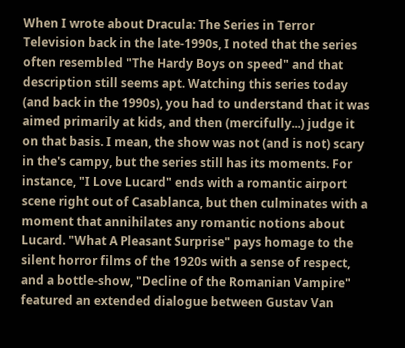When I wrote about Dracula: The Series in Terror Television back in the late-1990s, I noted that the series often resembled "The Hardy Boys on speed" and that description still seems apt. Watching this series today (and back in the 1990s), you had to understand that it was aimed primarily at kids, and then (mercifully...) judge it on that basis. I mean, the show was not (and is not) scary in the's campy, but the series still has its moments. For instance, "I Love Lucard" ends with a romantic airport scene right out of Casablanca, but then culminates with a moment that annihilates any romantic notions about Lucard. "What A Pleasant Surprise" pays homage to the silent horror films of the 1920s with a sense of respect, and a bottle-show, "Decline of the Romanian Vampire" featured an extended dialogue between Gustav Van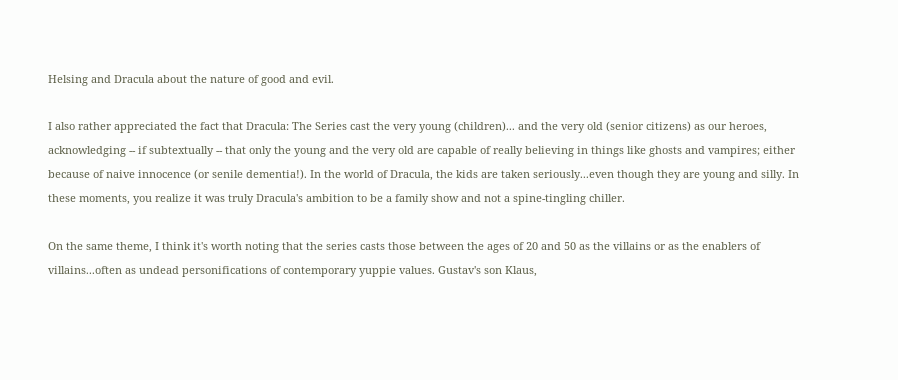Helsing and Dracula about the nature of good and evil.

I also rather appreciated the fact that Dracula: The Series cast the very young (children)... and the very old (senior citizens) as our heroes, acknowledging -- if subtextually -- that only the young and the very old are capable of really believing in things like ghosts and vampires; either because of naive innocence (or senile dementia!). In the world of Dracula, the kids are taken seriously...even though they are young and silly. In these moments, you realize it was truly Dracula's ambition to be a family show and not a spine-tingling chiller.

On the same theme, I think it's worth noting that the series casts those between the ages of 20 and 50 as the villains or as the enablers of villains...often as undead personifications of contemporary yuppie values. Gustav's son Klaus,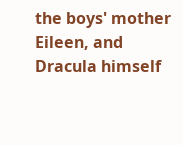the boys' mother Eileen, and Dracula himself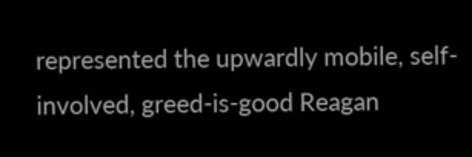represented the upwardly mobile, self-involved, greed-is-good Reagan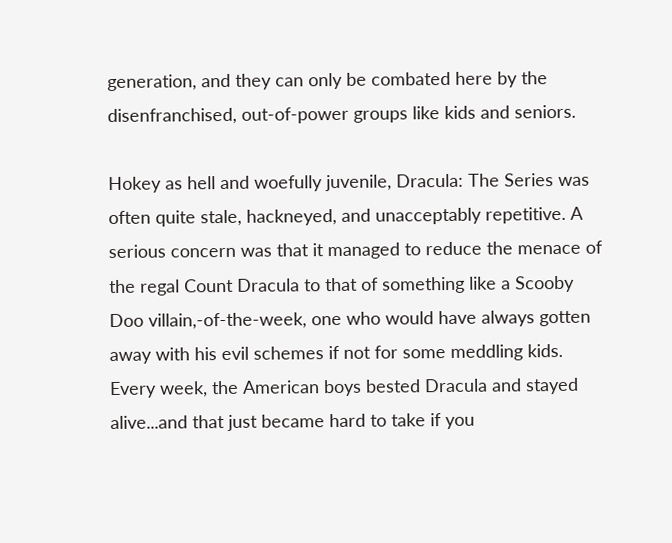generation, and they can only be combated here by the disenfranchised, out-of-power groups like kids and seniors.

Hokey as hell and woefully juvenile, Dracula: The Series was often quite stale, hackneyed, and unacceptably repetitive. A serious concern was that it managed to reduce the menace of the regal Count Dracula to that of something like a Scooby Doo villain,-of-the-week, one who would have always gotten away with his evil schemes if not for some meddling kids. Every week, the American boys bested Dracula and stayed alive...and that just became hard to take if you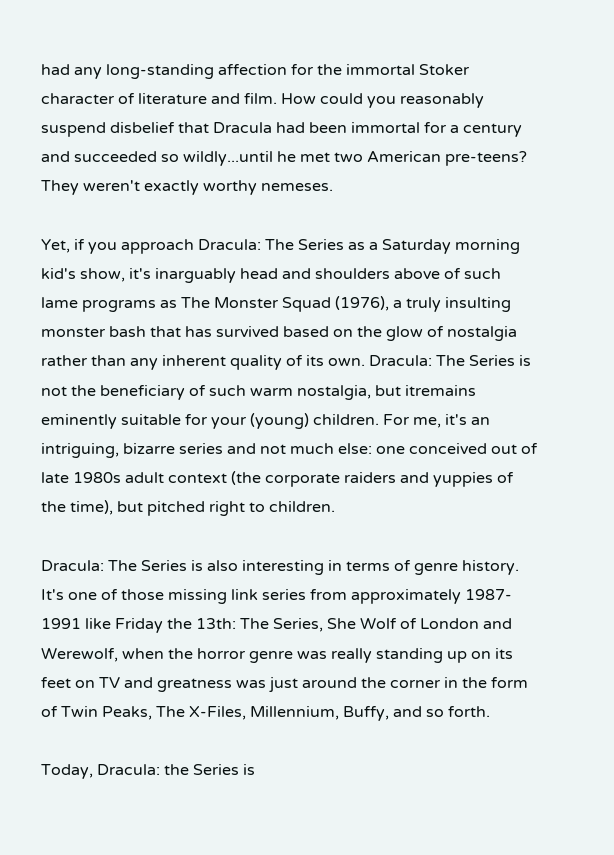had any long-standing affection for the immortal Stoker character of literature and film. How could you reasonably suspend disbelief that Dracula had been immortal for a century and succeeded so wildly...until he met two American pre-teens? They weren't exactly worthy nemeses.

Yet, if you approach Dracula: The Series as a Saturday morning kid's show, it's inarguably head and shoulders above of such lame programs as The Monster Squad (1976), a truly insulting monster bash that has survived based on the glow of nostalgia rather than any inherent quality of its own. Dracula: The Series is not the beneficiary of such warm nostalgia, but itremains eminently suitable for your (young) children. For me, it's an intriguing, bizarre series and not much else: one conceived out of late 1980s adult context (the corporate raiders and yuppies of the time), but pitched right to children.

Dracula: The Series is also interesting in terms of genre history. It's one of those missing link series from approximately 1987- 1991 like Friday the 13th: The Series, She Wolf of London and Werewolf, when the horror genre was really standing up on its feet on TV and greatness was just around the corner in the form of Twin Peaks, The X-Files, Millennium, Buffy, and so forth.

Today, Dracula: the Series is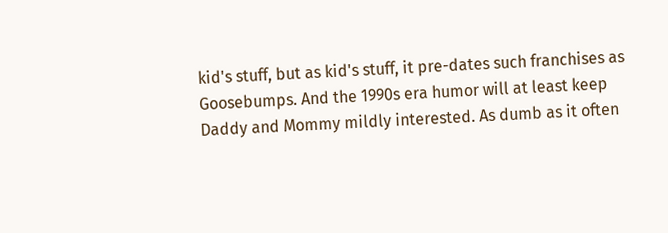kid's stuff, but as kid's stuff, it pre-dates such franchises as Goosebumps. And the 1990s era humor will at least keep Daddy and Mommy mildly interested. As dumb as it often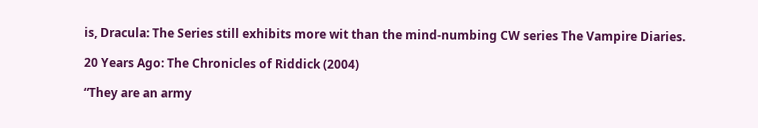is, Dracula: The Series still exhibits more wit than the mind-numbing CW series The Vampire Diaries.

20 Years Ago: The Chronicles of Riddick (2004)

“They are an army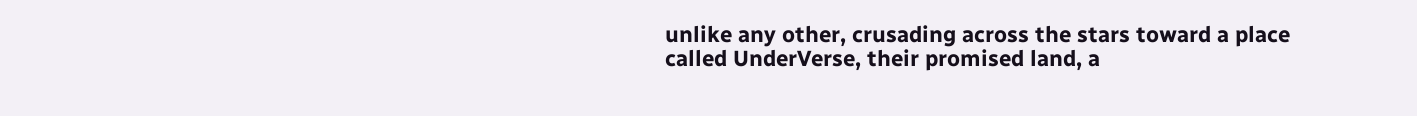unlike any other, crusading across the stars toward a place called UnderVerse, their promised land, a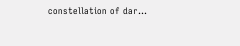constellation of dar...